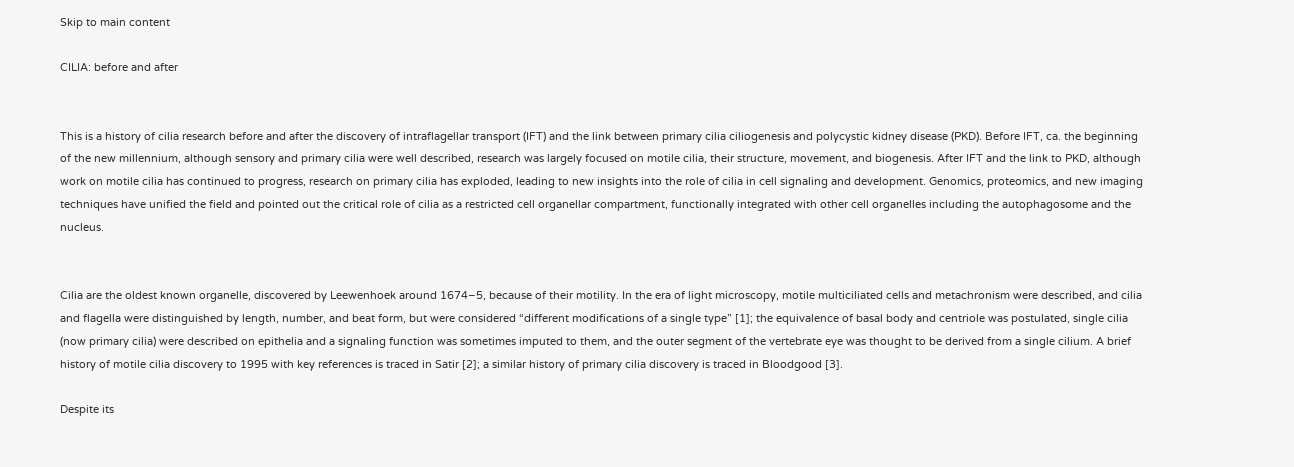Skip to main content

CILIA: before and after


This is a history of cilia research before and after the discovery of intraflagellar transport (IFT) and the link between primary cilia ciliogenesis and polycystic kidney disease (PKD). Before IFT, ca. the beginning of the new millennium, although sensory and primary cilia were well described, research was largely focused on motile cilia, their structure, movement, and biogenesis. After IFT and the link to PKD, although work on motile cilia has continued to progress, research on primary cilia has exploded, leading to new insights into the role of cilia in cell signaling and development. Genomics, proteomics, and new imaging techniques have unified the field and pointed out the critical role of cilia as a restricted cell organellar compartment, functionally integrated with other cell organelles including the autophagosome and the nucleus.


Cilia are the oldest known organelle, discovered by Leewenhoek around 1674–5, because of their motility. In the era of light microscopy, motile multiciliated cells and metachronism were described, and cilia and flagella were distinguished by length, number, and beat form, but were considered “different modifications of a single type” [1]; the equivalence of basal body and centriole was postulated, single cilia (now primary cilia) were described on epithelia and a signaling function was sometimes imputed to them, and the outer segment of the vertebrate eye was thought to be derived from a single cilium. A brief history of motile cilia discovery to 1995 with key references is traced in Satir [2]; a similar history of primary cilia discovery is traced in Bloodgood [3].

Despite its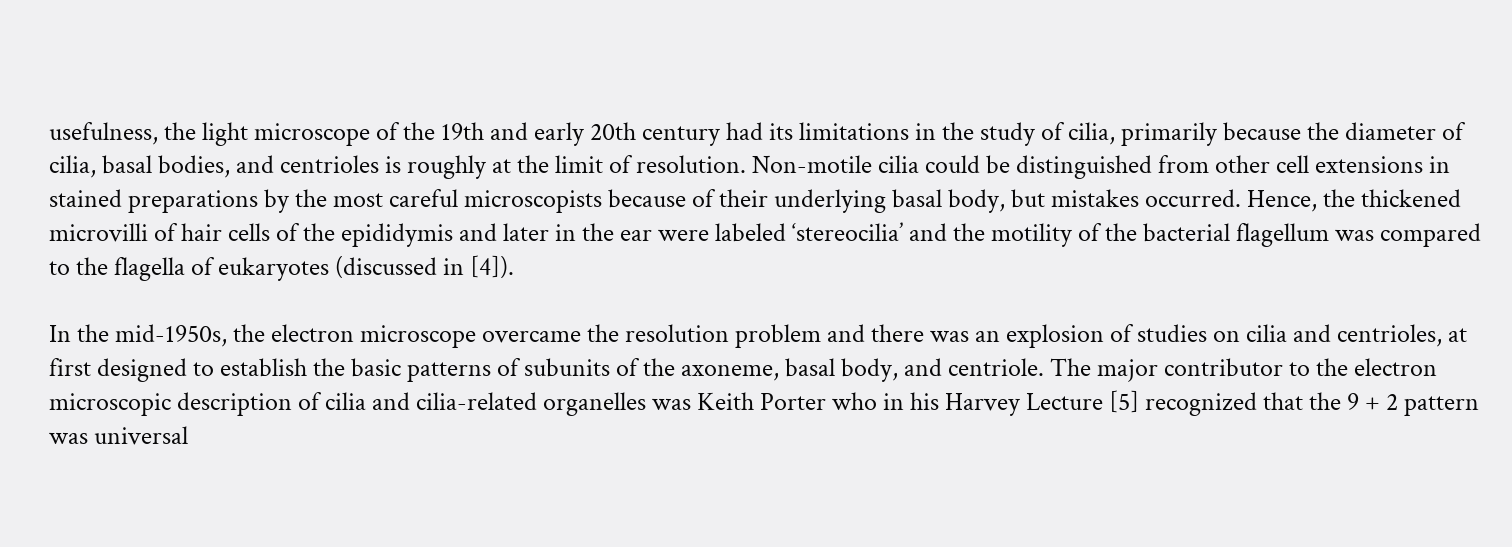usefulness, the light microscope of the 19th and early 20th century had its limitations in the study of cilia, primarily because the diameter of cilia, basal bodies, and centrioles is roughly at the limit of resolution. Non-motile cilia could be distinguished from other cell extensions in stained preparations by the most careful microscopists because of their underlying basal body, but mistakes occurred. Hence, the thickened microvilli of hair cells of the epididymis and later in the ear were labeled ‘stereocilia’ and the motility of the bacterial flagellum was compared to the flagella of eukaryotes (discussed in [4]).

In the mid-1950s, the electron microscope overcame the resolution problem and there was an explosion of studies on cilia and centrioles, at first designed to establish the basic patterns of subunits of the axoneme, basal body, and centriole. The major contributor to the electron microscopic description of cilia and cilia-related organelles was Keith Porter who in his Harvey Lecture [5] recognized that the 9 + 2 pattern was universal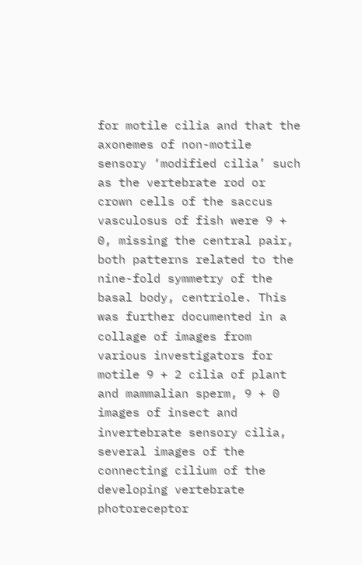for motile cilia and that the axonemes of non-motile sensory ‘modified cilia’ such as the vertebrate rod or crown cells of the saccus vasculosus of fish were 9 + 0, missing the central pair, both patterns related to the nine-fold symmetry of the basal body, centriole. This was further documented in a collage of images from various investigators for motile 9 + 2 cilia of plant and mammalian sperm, 9 + 0 images of insect and invertebrate sensory cilia, several images of the connecting cilium of the developing vertebrate photoreceptor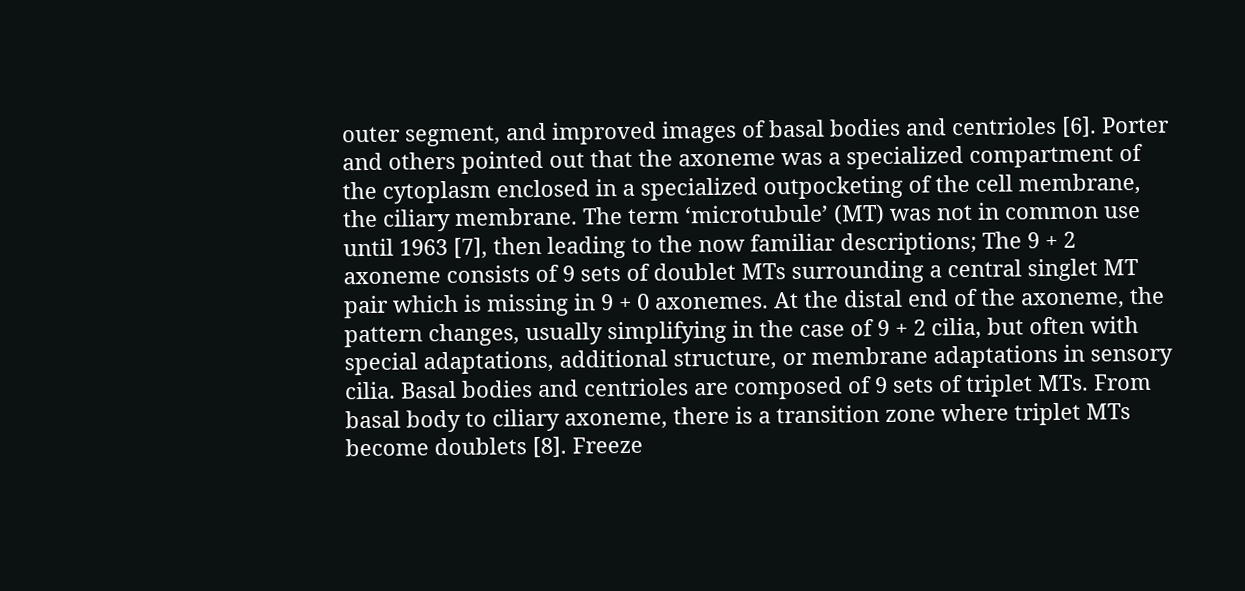outer segment, and improved images of basal bodies and centrioles [6]. Porter and others pointed out that the axoneme was a specialized compartment of the cytoplasm enclosed in a specialized outpocketing of the cell membrane, the ciliary membrane. The term ‘microtubule’ (MT) was not in common use until 1963 [7], then leading to the now familiar descriptions; The 9 + 2 axoneme consists of 9 sets of doublet MTs surrounding a central singlet MT pair which is missing in 9 + 0 axonemes. At the distal end of the axoneme, the pattern changes, usually simplifying in the case of 9 + 2 cilia, but often with special adaptations, additional structure, or membrane adaptations in sensory cilia. Basal bodies and centrioles are composed of 9 sets of triplet MTs. From basal body to ciliary axoneme, there is a transition zone where triplet MTs become doublets [8]. Freeze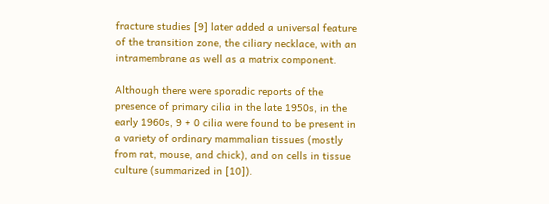fracture studies [9] later added a universal feature of the transition zone, the ciliary necklace, with an intramembrane as well as a matrix component.

Although there were sporadic reports of the presence of primary cilia in the late 1950s, in the early 1960s, 9 + 0 cilia were found to be present in a variety of ordinary mammalian tissues (mostly from rat, mouse, and chick), and on cells in tissue culture (summarized in [10]).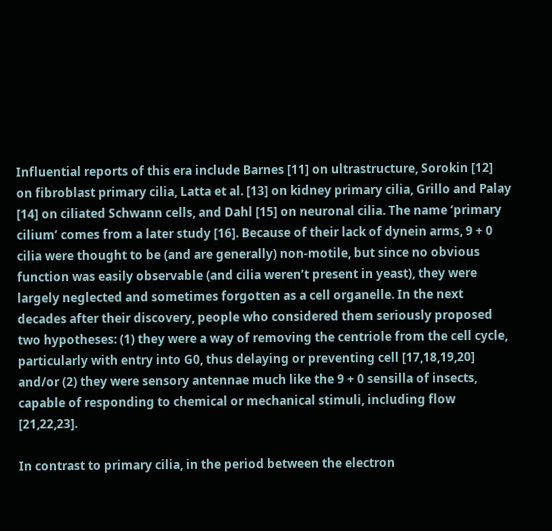Influential reports of this era include Barnes [11] on ultrastructure, Sorokin [12] on fibroblast primary cilia, Latta et al. [13] on kidney primary cilia, Grillo and Palay [14] on ciliated Schwann cells, and Dahl [15] on neuronal cilia. The name ‘primary cilium’ comes from a later study [16]. Because of their lack of dynein arms, 9 + 0 cilia were thought to be (and are generally) non-motile, but since no obvious function was easily observable (and cilia weren’t present in yeast), they were largely neglected and sometimes forgotten as a cell organelle. In the next decades after their discovery, people who considered them seriously proposed two hypotheses: (1) they were a way of removing the centriole from the cell cycle, particularly with entry into G0, thus delaying or preventing cell [17,18,19,20] and/or (2) they were sensory antennae much like the 9 + 0 sensilla of insects, capable of responding to chemical or mechanical stimuli, including flow [21,22,23].

In contrast to primary cilia, in the period between the electron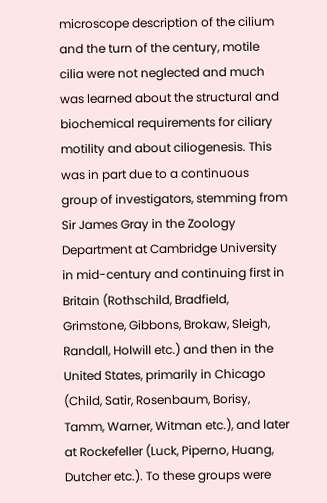microscope description of the cilium and the turn of the century, motile cilia were not neglected and much was learned about the structural and biochemical requirements for ciliary motility and about ciliogenesis. This was in part due to a continuous group of investigators, stemming from Sir James Gray in the Zoology Department at Cambridge University in mid-century and continuing first in Britain (Rothschild, Bradfield, Grimstone, Gibbons, Brokaw, Sleigh, Randall, Holwill etc.) and then in the United States, primarily in Chicago (Child, Satir, Rosenbaum, Borisy, Tamm, Warner, Witman etc.), and later at Rockefeller (Luck, Piperno, Huang, Dutcher etc.). To these groups were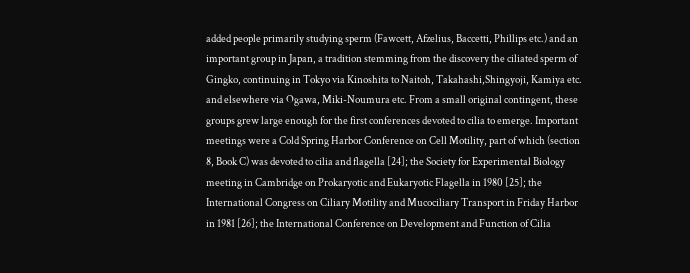added people primarily studying sperm (Fawcett, Afzelius, Baccetti, Phillips etc.) and an important group in Japan, a tradition stemming from the discovery the ciliated sperm of Gingko, continuing in Tokyo via Kinoshita to Naitoh, Takahashi,Shingyoji, Kamiya etc. and elsewhere via Ogawa, Miki-Noumura etc. From a small original contingent, these groups grew large enough for the first conferences devoted to cilia to emerge. Important meetings were a Cold Spring Harbor Conference on Cell Motility, part of which (section 8, Book C) was devoted to cilia and flagella [24]; the Society for Experimental Biology meeting in Cambridge on Prokaryotic and Eukaryotic Flagella in 1980 [25]; the International Congress on Ciliary Motility and Mucociliary Transport in Friday Harbor in 1981 [26]; the International Conference on Development and Function of Cilia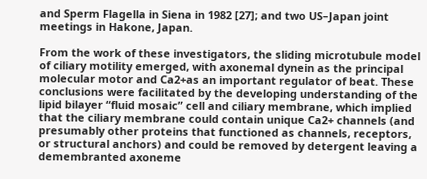and Sperm Flagella in Siena in 1982 [27]; and two US–Japan joint meetings in Hakone, Japan.

From the work of these investigators, the sliding microtubule model of ciliary motility emerged, with axonemal dynein as the principal molecular motor and Ca2+as an important regulator of beat. These conclusions were facilitated by the developing understanding of the lipid bilayer “fluid mosaic” cell and ciliary membrane, which implied that the ciliary membrane could contain unique Ca2+ channels (and presumably other proteins that functioned as channels, receptors, or structural anchors) and could be removed by detergent leaving a demembranted axoneme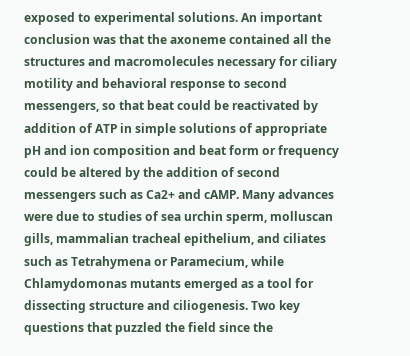exposed to experimental solutions. An important conclusion was that the axoneme contained all the structures and macromolecules necessary for ciliary motility and behavioral response to second messengers, so that beat could be reactivated by addition of ATP in simple solutions of appropriate pH and ion composition and beat form or frequency could be altered by the addition of second messengers such as Ca2+ and cAMP. Many advances were due to studies of sea urchin sperm, molluscan gills, mammalian tracheal epithelium, and ciliates such as Tetrahymena or Paramecium, while Chlamydomonas mutants emerged as a tool for dissecting structure and ciliogenesis. Two key questions that puzzled the field since the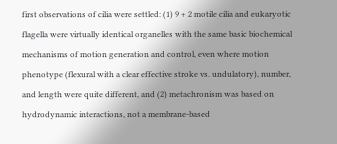first observations of cilia were settled: (1) 9 + 2 motile cilia and eukaryotic flagella were virtually identical organelles with the same basic biochemical mechanisms of motion generation and control, even where motion phenotype (flexural with a clear effective stroke vs. undulatory), number, and length were quite different, and (2) metachronism was based on hydrodynamic interactions, not a membrane-based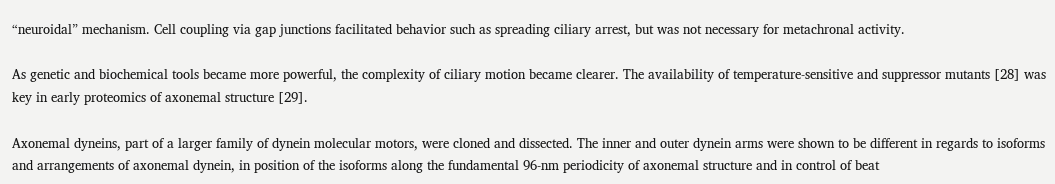“neuroidal” mechanism. Cell coupling via gap junctions facilitated behavior such as spreading ciliary arrest, but was not necessary for metachronal activity.

As genetic and biochemical tools became more powerful, the complexity of ciliary motion became clearer. The availability of temperature-sensitive and suppressor mutants [28] was key in early proteomics of axonemal structure [29].

Axonemal dyneins, part of a larger family of dynein molecular motors, were cloned and dissected. The inner and outer dynein arms were shown to be different in regards to isoforms and arrangements of axonemal dynein, in position of the isoforms along the fundamental 96-nm periodicity of axonemal structure and in control of beat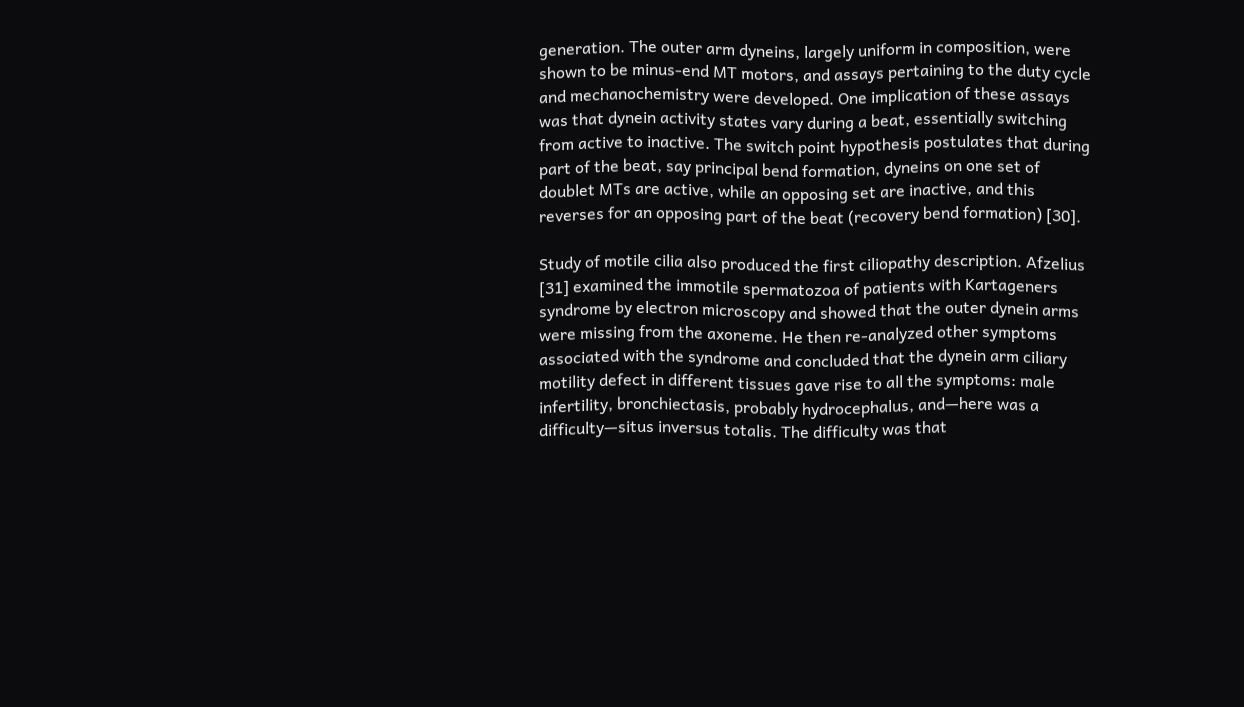generation. The outer arm dyneins, largely uniform in composition, were shown to be minus-end MT motors, and assays pertaining to the duty cycle and mechanochemistry were developed. One implication of these assays was that dynein activity states vary during a beat, essentially switching from active to inactive. The switch point hypothesis postulates that during part of the beat, say principal bend formation, dyneins on one set of doublet MTs are active, while an opposing set are inactive, and this reverses for an opposing part of the beat (recovery bend formation) [30].

Study of motile cilia also produced the first ciliopathy description. Afzelius [31] examined the immotile spermatozoa of patients with Kartageners syndrome by electron microscopy and showed that the outer dynein arms were missing from the axoneme. He then re-analyzed other symptoms associated with the syndrome and concluded that the dynein arm ciliary motility defect in different tissues gave rise to all the symptoms: male infertility, bronchiectasis, probably hydrocephalus, and—here was a difficulty—situs inversus totalis. The difficulty was that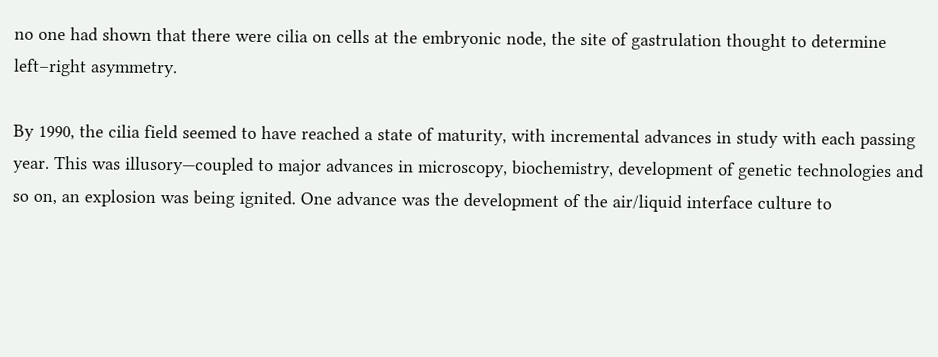no one had shown that there were cilia on cells at the embryonic node, the site of gastrulation thought to determine left–right asymmetry.

By 1990, the cilia field seemed to have reached a state of maturity, with incremental advances in study with each passing year. This was illusory—coupled to major advances in microscopy, biochemistry, development of genetic technologies and so on, an explosion was being ignited. One advance was the development of the air/liquid interface culture to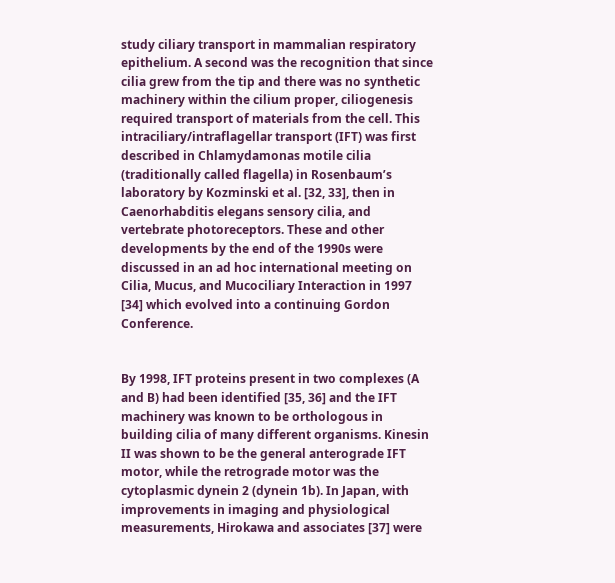study ciliary transport in mammalian respiratory epithelium. A second was the recognition that since cilia grew from the tip and there was no synthetic machinery within the cilium proper, ciliogenesis required transport of materials from the cell. This intraciliary/intraflagellar transport (IFT) was first described in Chlamydamonas motile cilia (traditionally called flagella) in Rosenbaum’s laboratory by Kozminski et al. [32, 33], then in Caenorhabditis elegans sensory cilia, and vertebrate photoreceptors. These and other developments by the end of the 1990s were discussed in an ad hoc international meeting on Cilia, Mucus, and Mucociliary Interaction in 1997 [34] which evolved into a continuing Gordon Conference.


By 1998, IFT proteins present in two complexes (A and B) had been identified [35, 36] and the IFT machinery was known to be orthologous in building cilia of many different organisms. Kinesin II was shown to be the general anterograde IFT motor, while the retrograde motor was the cytoplasmic dynein 2 (dynein 1b). In Japan, with improvements in imaging and physiological measurements, Hirokawa and associates [37] were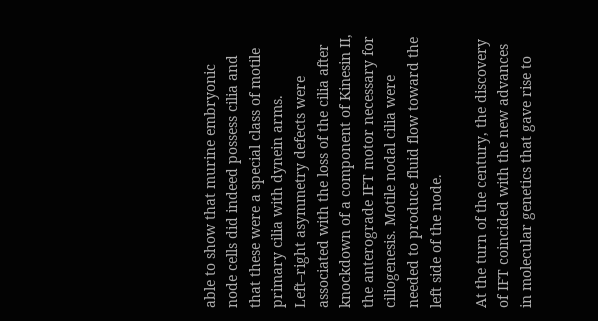able to show that murine embryonic node cells did indeed possess cilia and that these were a special class of motile primary cilia with dynein arms. Left–right asymmetry defects were associated with the loss of the cilia after knockdown of a component of Kinesin II, the anterograde IFT motor necessary for ciliogenesis. Motile nodal cilia were needed to produce fluid flow toward the left side of the node.

At the turn of the century, the discovery of IFT coincided with the new advances in molecular genetics that gave rise to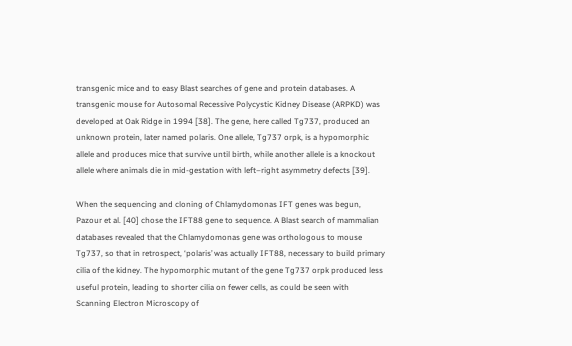transgenic mice and to easy Blast searches of gene and protein databases. A transgenic mouse for Autosomal Recessive Polycystic Kidney Disease (ARPKD) was developed at Oak Ridge in 1994 [38]. The gene, here called Tg737, produced an unknown protein, later named polaris. One allele, Tg737 orpk, is a hypomorphic allele and produces mice that survive until birth, while another allele is a knockout allele where animals die in mid-gestation with left–right asymmetry defects [39].

When the sequencing and cloning of Chlamydomonas IFT genes was begun, Pazour et al. [40] chose the IFT88 gene to sequence. A Blast search of mammalian databases revealed that the Chlamydomonas gene was orthologous to mouse Tg737, so that in retrospect, ‘polaris’ was actually IFT88, necessary to build primary cilia of the kidney. The hypomorphic mutant of the gene Tg737 orpk produced less useful protein, leading to shorter cilia on fewer cells, as could be seen with Scanning Electron Microscopy of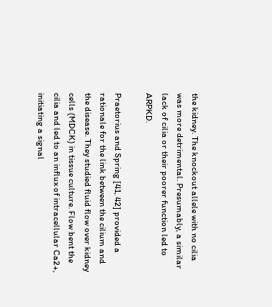the kidney. The knockout allele with no cilia was more detrimental. Presumably, a similar lack of cilia or their poorer function led to ARPKD.

Praetorius and Spring [41, 42] provided a rationale for the link between the cilium and the disease. They studied fluid flow over kidney cells (MDCK) in tissue culture. Flow bent the cilia and led to an influx of intracellular Ca2+, initiating a signal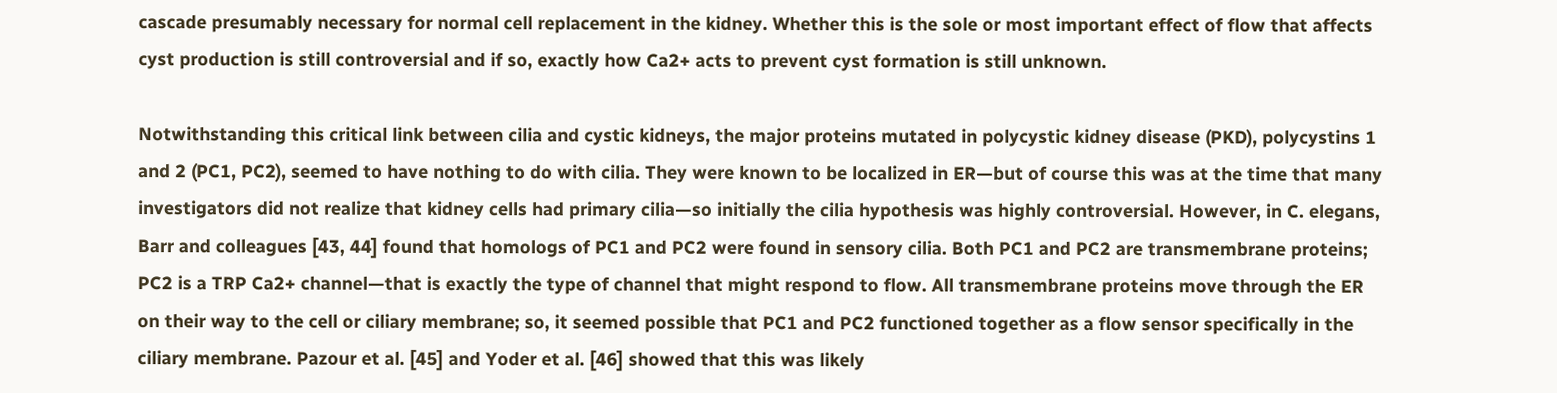cascade presumably necessary for normal cell replacement in the kidney. Whether this is the sole or most important effect of flow that affects cyst production is still controversial and if so, exactly how Ca2+ acts to prevent cyst formation is still unknown.

Notwithstanding this critical link between cilia and cystic kidneys, the major proteins mutated in polycystic kidney disease (PKD), polycystins 1 and 2 (PC1, PC2), seemed to have nothing to do with cilia. They were known to be localized in ER—but of course this was at the time that many investigators did not realize that kidney cells had primary cilia—so initially the cilia hypothesis was highly controversial. However, in C. elegans, Barr and colleagues [43, 44] found that homologs of PC1 and PC2 were found in sensory cilia. Both PC1 and PC2 are transmembrane proteins; PC2 is a TRP Ca2+ channel—that is exactly the type of channel that might respond to flow. All transmembrane proteins move through the ER on their way to the cell or ciliary membrane; so, it seemed possible that PC1 and PC2 functioned together as a flow sensor specifically in the ciliary membrane. Pazour et al. [45] and Yoder et al. [46] showed that this was likely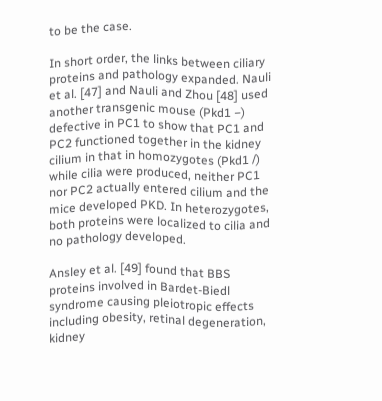to be the case.

In short order, the links between ciliary proteins and pathology expanded. Nauli et al. [47] and Nauli and Zhou [48] used another transgenic mouse (Pkd1 −) defective in PC1 to show that PC1 and PC2 functioned together in the kidney cilium in that in homozygotes (Pkd1 /) while cilia were produced, neither PC1 nor PC2 actually entered cilium and the mice developed PKD. In heterozygotes, both proteins were localized to cilia and no pathology developed.

Ansley et al. [49] found that BBS proteins involved in Bardet-Biedl syndrome causing pleiotropic effects including obesity, retinal degeneration, kidney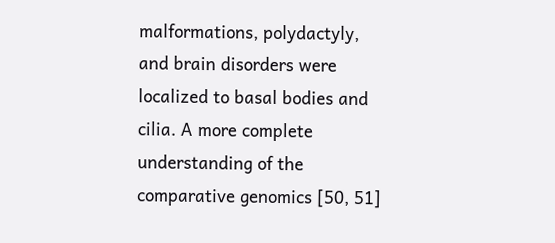malformations, polydactyly, and brain disorders were localized to basal bodies and cilia. A more complete understanding of the comparative genomics [50, 51]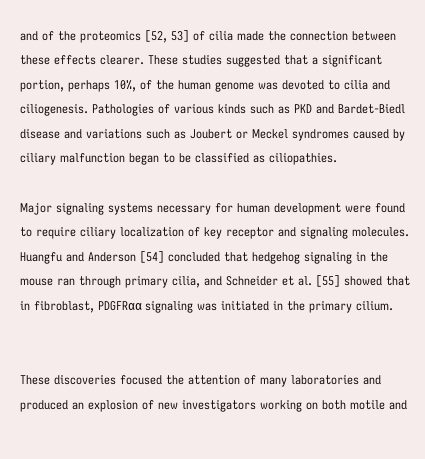and of the proteomics [52, 53] of cilia made the connection between these effects clearer. These studies suggested that a significant portion, perhaps 10%, of the human genome was devoted to cilia and ciliogenesis. Pathologies of various kinds such as PKD and Bardet-Biedl disease and variations such as Joubert or Meckel syndromes caused by ciliary malfunction began to be classified as ciliopathies.

Major signaling systems necessary for human development were found to require ciliary localization of key receptor and signaling molecules. Huangfu and Anderson [54] concluded that hedgehog signaling in the mouse ran through primary cilia, and Schneider et al. [55] showed that in fibroblast, PDGFRαα signaling was initiated in the primary cilium.


These discoveries focused the attention of many laboratories and produced an explosion of new investigators working on both motile and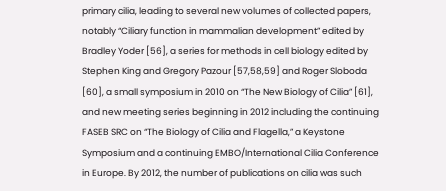primary cilia, leading to several new volumes of collected papers, notably “Ciliary function in mammalian development” edited by Bradley Yoder [56], a series for methods in cell biology edited by Stephen King and Gregory Pazour [57,58,59] and Roger Sloboda [60], a small symposium in 2010 on “The New Biology of Cilia” [61], and new meeting series beginning in 2012 including the continuing FASEB SRC on “The Biology of Cilia and Flagella,” a Keystone Symposium and a continuing EMBO/International Cilia Conference in Europe. By 2012, the number of publications on cilia was such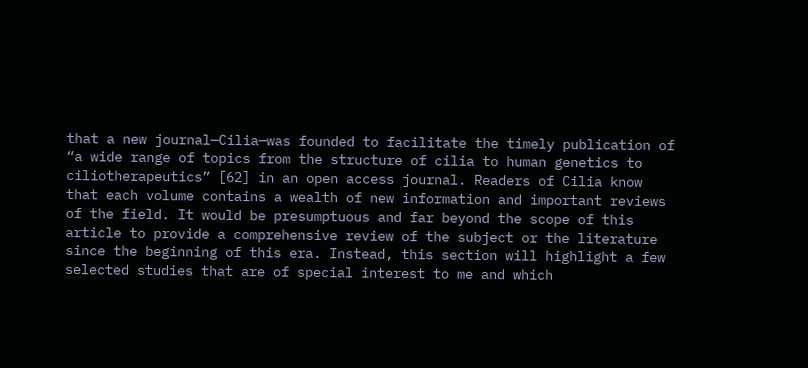that a new journal—Cilia—was founded to facilitate the timely publication of “a wide range of topics from the structure of cilia to human genetics to ciliotherapeutics” [62] in an open access journal. Readers of Cilia know that each volume contains a wealth of new information and important reviews of the field. It would be presumptuous and far beyond the scope of this article to provide a comprehensive review of the subject or the literature since the beginning of this era. Instead, this section will highlight a few selected studies that are of special interest to me and which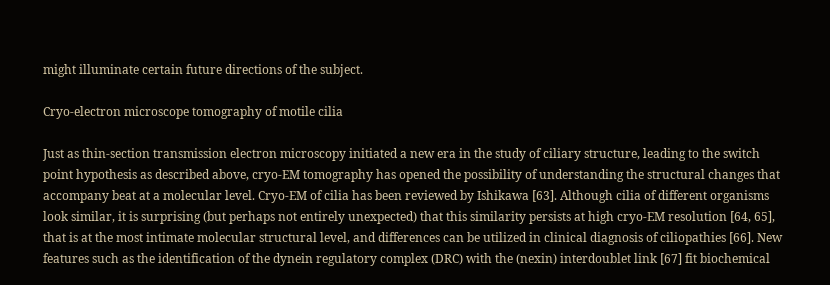might illuminate certain future directions of the subject.

Cryo-electron microscope tomography of motile cilia

Just as thin-section transmission electron microscopy initiated a new era in the study of ciliary structure, leading to the switch point hypothesis as described above, cryo-EM tomography has opened the possibility of understanding the structural changes that accompany beat at a molecular level. Cryo-EM of cilia has been reviewed by Ishikawa [63]. Although cilia of different organisms look similar, it is surprising (but perhaps not entirely unexpected) that this similarity persists at high cryo-EM resolution [64, 65], that is at the most intimate molecular structural level, and differences can be utilized in clinical diagnosis of ciliopathies [66]. New features such as the identification of the dynein regulatory complex (DRC) with the (nexin) interdoublet link [67] fit biochemical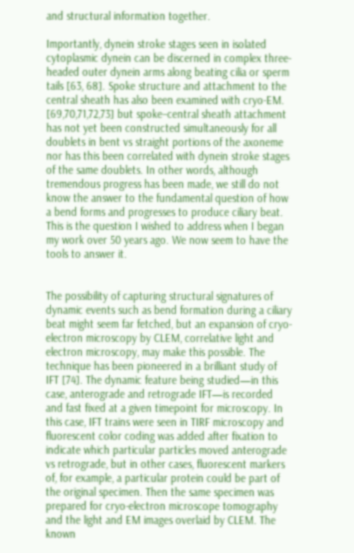and structural information together.

Importantly, dynein stroke stages seen in isolated cytoplasmic dynein can be discerned in complex three-headed outer dynein arms along beating cilia or sperm tails [63, 68]. Spoke structure and attachment to the central sheath has also been examined with cryo-EM. [69,70,71,72,73] but spoke–central sheath attachment has not yet been constructed simultaneously for all doublets in bent vs straight portions of the axoneme nor has this been correlated with dynein stroke stages of the same doublets. In other words, although tremendous progress has been made, we still do not know the answer to the fundamental question of how a bend forms and progresses to produce ciliary beat. This is the question I wished to address when I began my work over 50 years ago. We now seem to have the tools to answer it.


The possibility of capturing structural signatures of dynamic events such as bend formation during a ciliary beat might seem far fetched, but an expansion of cryo-electron microscopy by CLEM, correlative light and electron microscopy, may make this possible. The technique has been pioneered in a brilliant study of IFT [74]. The dynamic feature being studied—in this case, anterograde and retrograde IFT—is recorded and fast fixed at a given timepoint for microscopy. In this case, IFT trains were seen in TIRF microscopy and fluorescent color coding was added after fixation to indicate which particular particles moved anterograde vs retrograde, but in other cases, fluorescent markers of, for example, a particular protein could be part of the original specimen. Then the same specimen was prepared for cryo-electron microscope tomography and the light and EM images overlaid by CLEM. The known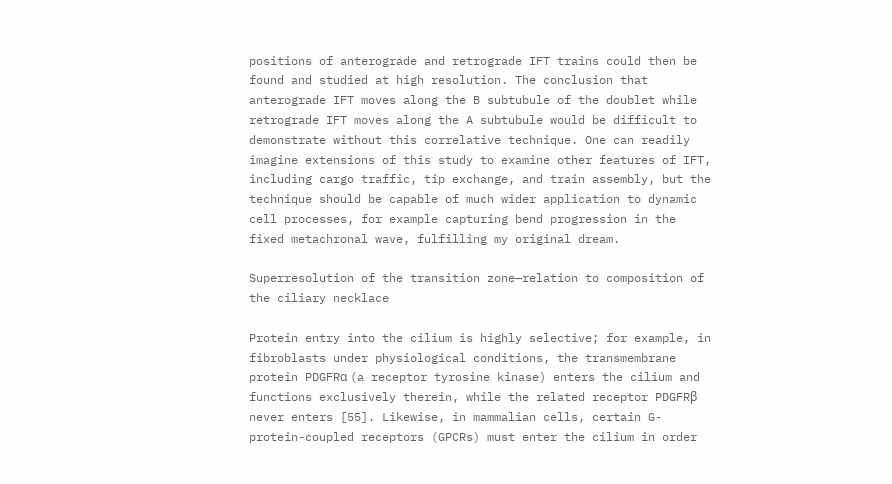positions of anterograde and retrograde IFT trains could then be found and studied at high resolution. The conclusion that anterograde IFT moves along the B subtubule of the doublet while retrograde IFT moves along the A subtubule would be difficult to demonstrate without this correlative technique. One can readily imagine extensions of this study to examine other features of IFT, including cargo traffic, tip exchange, and train assembly, but the technique should be capable of much wider application to dynamic cell processes, for example capturing bend progression in the fixed metachronal wave, fulfilling my original dream.

Superresolution of the transition zone—relation to composition of the ciliary necklace

Protein entry into the cilium is highly selective; for example, in fibroblasts under physiological conditions, the transmembrane protein PDGFRα (a receptor tyrosine kinase) enters the cilium and functions exclusively therein, while the related receptor PDGFRβ never enters [55]. Likewise, in mammalian cells, certain G-protein-coupled receptors (GPCRs) must enter the cilium in order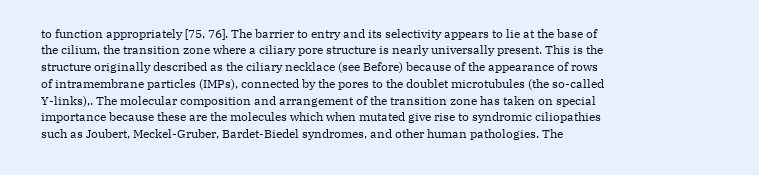to function appropriately [75, 76]. The barrier to entry and its selectivity appears to lie at the base of the cilium, the transition zone where a ciliary pore structure is nearly universally present. This is the structure originally described as the ciliary necklace (see Before) because of the appearance of rows of intramembrane particles (IMPs), connected by the pores to the doublet microtubules (the so-called Y-links),. The molecular composition and arrangement of the transition zone has taken on special importance because these are the molecules which when mutated give rise to syndromic ciliopathies such as Joubert, Meckel-Gruber, Bardet-Biedel syndromes, and other human pathologies. The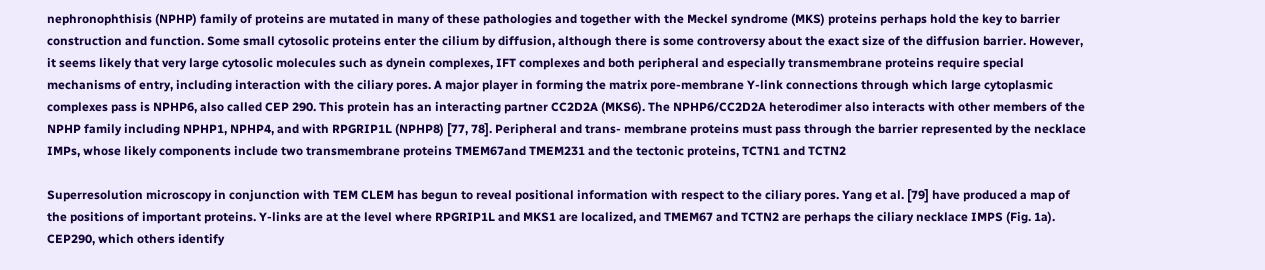nephronophthisis (NPHP) family of proteins are mutated in many of these pathologies and together with the Meckel syndrome (MKS) proteins perhaps hold the key to barrier construction and function. Some small cytosolic proteins enter the cilium by diffusion, although there is some controversy about the exact size of the diffusion barrier. However, it seems likely that very large cytosolic molecules such as dynein complexes, IFT complexes and both peripheral and especially transmembrane proteins require special mechanisms of entry, including interaction with the ciliary pores. A major player in forming the matrix pore-membrane Y-link connections through which large cytoplasmic complexes pass is NPHP6, also called CEP 290. This protein has an interacting partner CC2D2A (MKS6). The NPHP6/CC2D2A heterodimer also interacts with other members of the NPHP family including NPHP1, NPHP4, and with RPGRIP1L (NPHP8) [77, 78]. Peripheral and trans- membrane proteins must pass through the barrier represented by the necklace IMPs, whose likely components include two transmembrane proteins TMEM67and TMEM231 and the tectonic proteins, TCTN1 and TCTN2

Superresolution microscopy in conjunction with TEM CLEM has begun to reveal positional information with respect to the ciliary pores. Yang et al. [79] have produced a map of the positions of important proteins. Y-links are at the level where RPGRIP1L and MKS1 are localized, and TMEM67 and TCTN2 are perhaps the ciliary necklace IMPS (Fig. 1a). CEP290, which others identify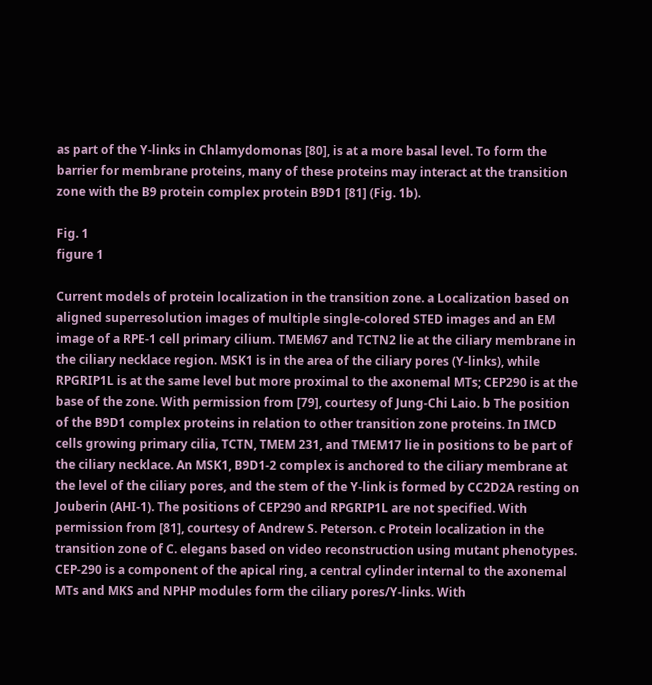as part of the Y-links in Chlamydomonas [80], is at a more basal level. To form the barrier for membrane proteins, many of these proteins may interact at the transition zone with the B9 protein complex protein B9D1 [81] (Fig. 1b).

Fig. 1
figure 1

Current models of protein localization in the transition zone. a Localization based on aligned superresolution images of multiple single-colored STED images and an EM image of a RPE-1 cell primary cilium. TMEM67 and TCTN2 lie at the ciliary membrane in the ciliary necklace region. MSK1 is in the area of the ciliary pores (Y-links), while RPGRIP1L is at the same level but more proximal to the axonemal MTs; CEP290 is at the base of the zone. With permission from [79], courtesy of Jung-Chi Laio. b The position of the B9D1 complex proteins in relation to other transition zone proteins. In IMCD cells growing primary cilia, TCTN, TMEM 231, and TMEM17 lie in positions to be part of the ciliary necklace. An MSK1, B9D1-2 complex is anchored to the ciliary membrane at the level of the ciliary pores, and the stem of the Y-link is formed by CC2D2A resting on Jouberin (AHI-1). The positions of CEP290 and RPGRIP1L are not specified. With permission from [81], courtesy of Andrew S. Peterson. c Protein localization in the transition zone of C. elegans based on video reconstruction using mutant phenotypes. CEP-290 is a component of the apical ring, a central cylinder internal to the axonemal MTs and MKS and NPHP modules form the ciliary pores/Y-links. With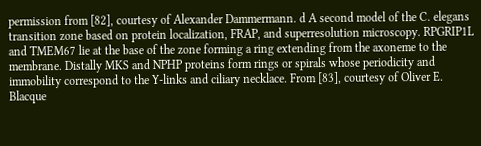permission from [82], courtesy of Alexander Dammermann. d A second model of the C. elegans transition zone based on protein localization, FRAP, and superresolution microscopy. RPGRIP1L and TMEM67 lie at the base of the zone forming a ring extending from the axoneme to the membrane. Distally MKS and NPHP proteins form rings or spirals whose periodicity and immobility correspond to the Y-links and ciliary necklace. From [83], courtesy of Oliver E. Blacque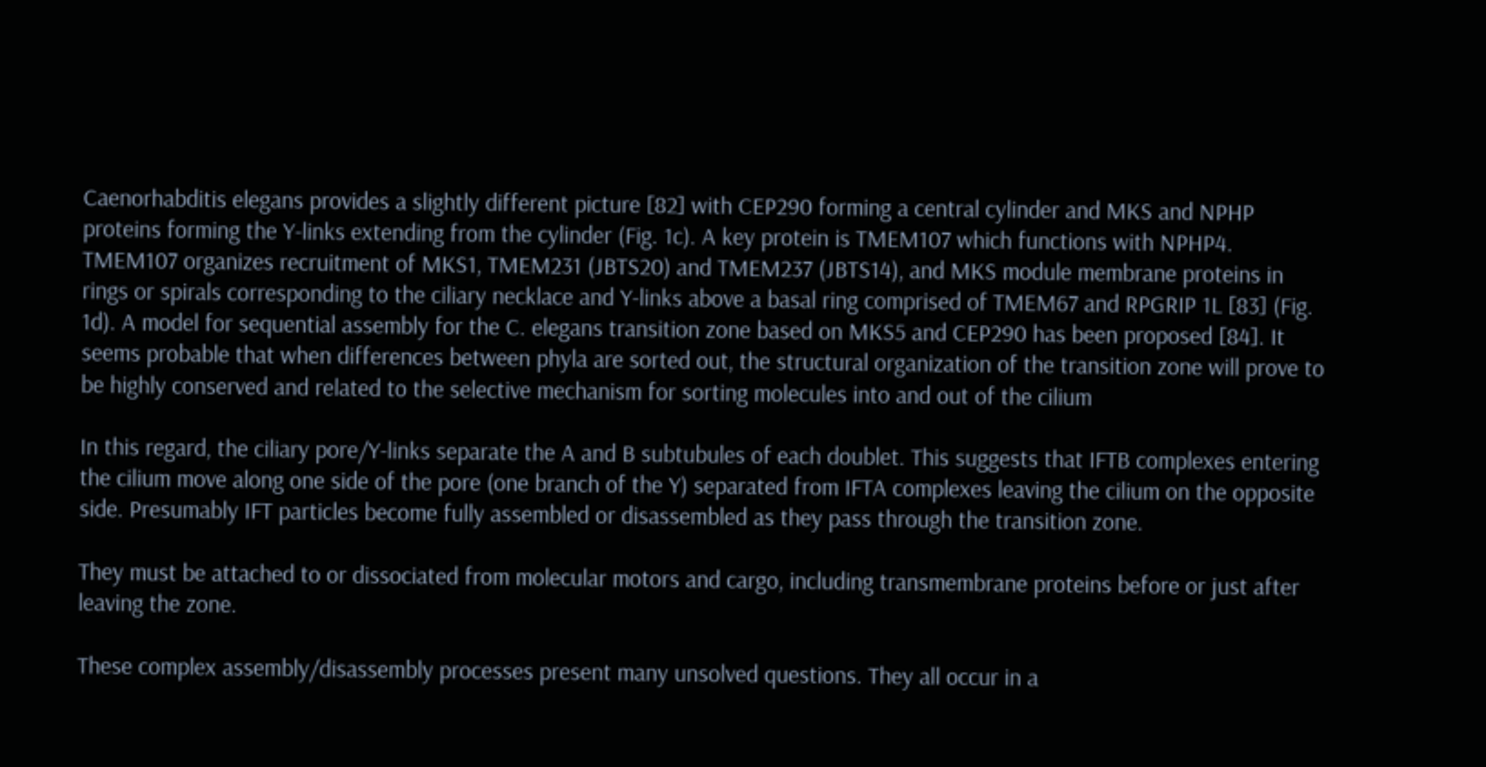Caenorhabditis elegans provides a slightly different picture [82] with CEP290 forming a central cylinder and MKS and NPHP proteins forming the Y-links extending from the cylinder (Fig. 1c). A key protein is TMEM107 which functions with NPHP4. TMEM107 organizes recruitment of MKS1, TMEM231 (JBTS20) and TMEM237 (JBTS14), and MKS module membrane proteins in rings or spirals corresponding to the ciliary necklace and Y-links above a basal ring comprised of TMEM67 and RPGRIP 1L [83] (Fig. 1d). A model for sequential assembly for the C. elegans transition zone based on MKS5 and CEP290 has been proposed [84]. It seems probable that when differences between phyla are sorted out, the structural organization of the transition zone will prove to be highly conserved and related to the selective mechanism for sorting molecules into and out of the cilium

In this regard, the ciliary pore/Y-links separate the A and B subtubules of each doublet. This suggests that IFTB complexes entering the cilium move along one side of the pore (one branch of the Y) separated from IFTA complexes leaving the cilium on the opposite side. Presumably IFT particles become fully assembled or disassembled as they pass through the transition zone.

They must be attached to or dissociated from molecular motors and cargo, including transmembrane proteins before or just after leaving the zone.

These complex assembly/disassembly processes present many unsolved questions. They all occur in a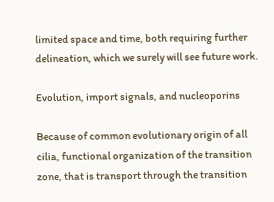limited space and time, both requiring further delineation, which we surely will see future work.

Evolution, import signals, and nucleoporins

Because of common evolutionary origin of all cilia, functional organization of the transition zone, that is transport through the transition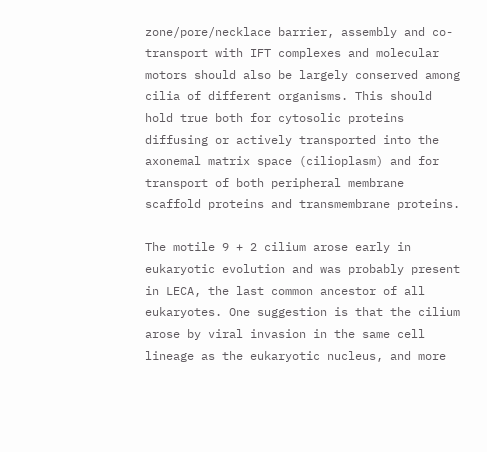zone/pore/necklace barrier, assembly and co-transport with IFT complexes and molecular motors should also be largely conserved among cilia of different organisms. This should hold true both for cytosolic proteins diffusing or actively transported into the axonemal matrix space (cilioplasm) and for transport of both peripheral membrane scaffold proteins and transmembrane proteins.

The motile 9 + 2 cilium arose early in eukaryotic evolution and was probably present in LECA, the last common ancestor of all eukaryotes. One suggestion is that the cilium arose by viral invasion in the same cell lineage as the eukaryotic nucleus, and more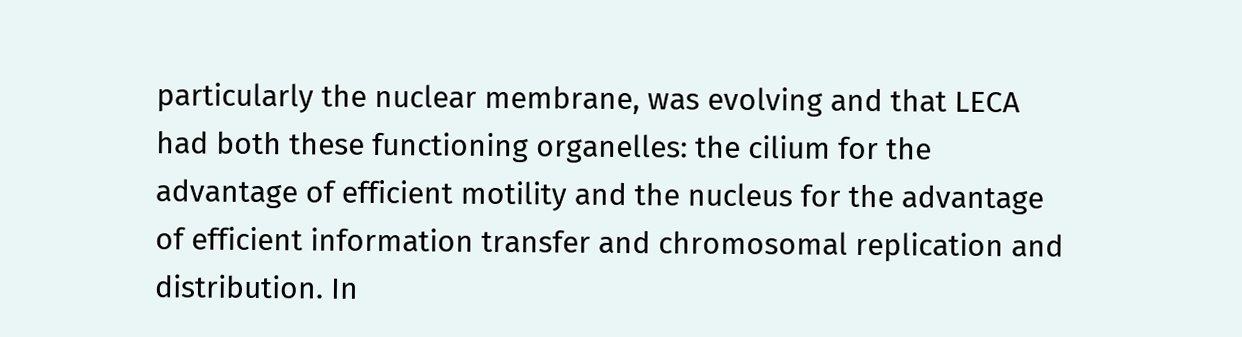particularly the nuclear membrane, was evolving and that LECA had both these functioning organelles: the cilium for the advantage of efficient motility and the nucleus for the advantage of efficient information transfer and chromosomal replication and distribution. In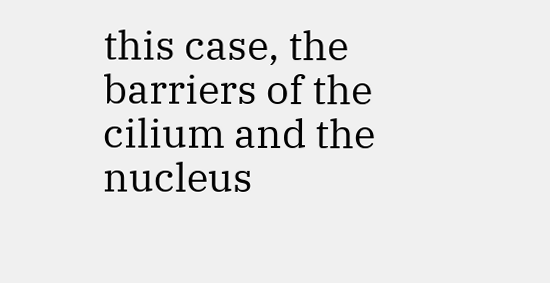this case, the barriers of the cilium and the nucleus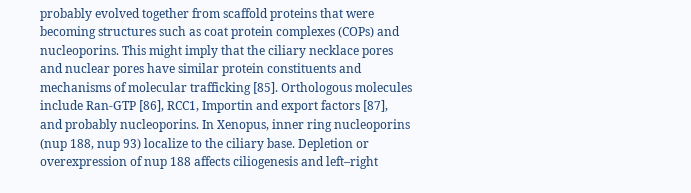probably evolved together from scaffold proteins that were becoming structures such as coat protein complexes (COPs) and nucleoporins. This might imply that the ciliary necklace pores and nuclear pores have similar protein constituents and mechanisms of molecular trafficking [85]. Orthologous molecules include Ran-GTP [86], RCC1, Importin and export factors [87], and probably nucleoporins. In Xenopus, inner ring nucleoporins (nup 188, nup 93) localize to the ciliary base. Depletion or overexpression of nup 188 affects ciliogenesis and left–right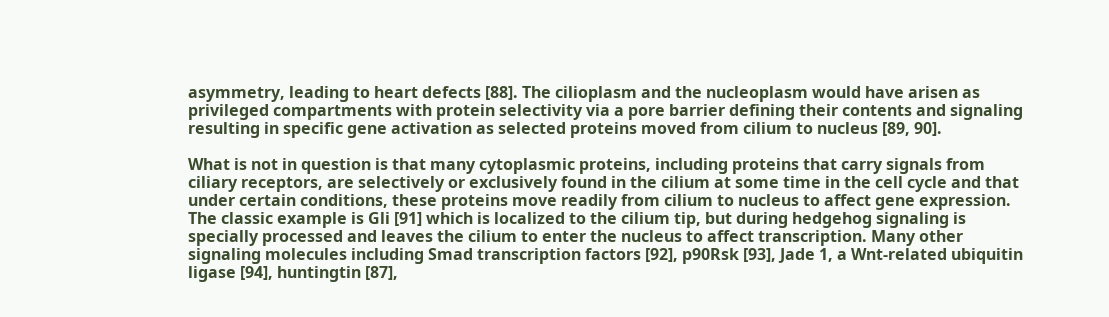asymmetry, leading to heart defects [88]. The cilioplasm and the nucleoplasm would have arisen as privileged compartments with protein selectivity via a pore barrier defining their contents and signaling resulting in specific gene activation as selected proteins moved from cilium to nucleus [89, 90].

What is not in question is that many cytoplasmic proteins, including proteins that carry signals from ciliary receptors, are selectively or exclusively found in the cilium at some time in the cell cycle and that under certain conditions, these proteins move readily from cilium to nucleus to affect gene expression. The classic example is Gli [91] which is localized to the cilium tip, but during hedgehog signaling is specially processed and leaves the cilium to enter the nucleus to affect transcription. Many other signaling molecules including Smad transcription factors [92], p90Rsk [93], Jade 1, a Wnt-related ubiquitin ligase [94], huntingtin [87],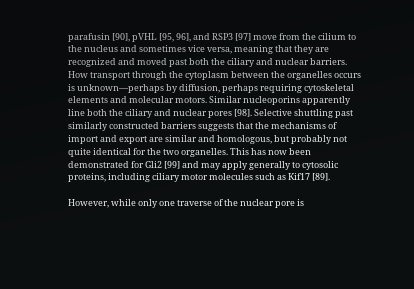parafusin [90], pVHL [95, 96], and RSP3 [97] move from the cilium to the nucleus and sometimes vice versa, meaning that they are recognized and moved past both the ciliary and nuclear barriers. How transport through the cytoplasm between the organelles occurs is unknown—perhaps by diffusion, perhaps requiring cytoskeletal elements and molecular motors. Similar nucleoporins apparently line both the ciliary and nuclear pores [98]. Selective shuttling past similarly constructed barriers suggests that the mechanisms of import and export are similar and homologous, but probably not quite identical for the two organelles. This has now been demonstrated for Gli2 [99] and may apply generally to cytosolic proteins, including ciliary motor molecules such as Kif17 [89].

However, while only one traverse of the nuclear pore is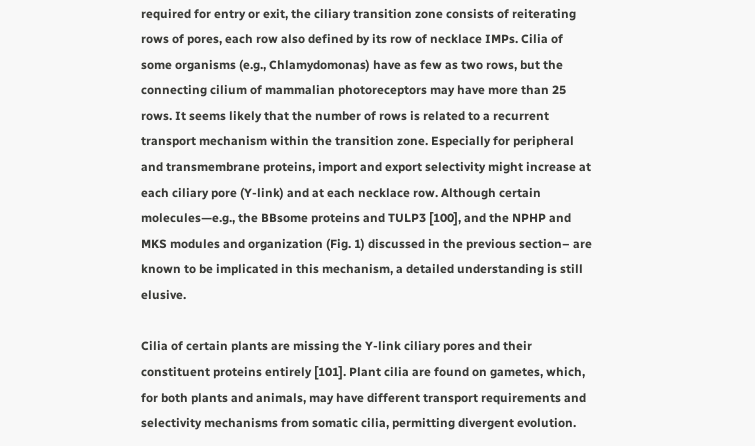required for entry or exit, the ciliary transition zone consists of reiterating rows of pores, each row also defined by its row of necklace IMPs. Cilia of some organisms (e.g., Chlamydomonas) have as few as two rows, but the connecting cilium of mammalian photoreceptors may have more than 25 rows. It seems likely that the number of rows is related to a recurrent transport mechanism within the transition zone. Especially for peripheral and transmembrane proteins, import and export selectivity might increase at each ciliary pore (Y-link) and at each necklace row. Although certain molecules—e.g., the BBsome proteins and TULP3 [100], and the NPHP and MKS modules and organization (Fig. 1) discussed in the previous section– are known to be implicated in this mechanism, a detailed understanding is still elusive.

Cilia of certain plants are missing the Y-link ciliary pores and their constituent proteins entirely [101]. Plant cilia are found on gametes, which, for both plants and animals, may have different transport requirements and selectivity mechanisms from somatic cilia, permitting divergent evolution.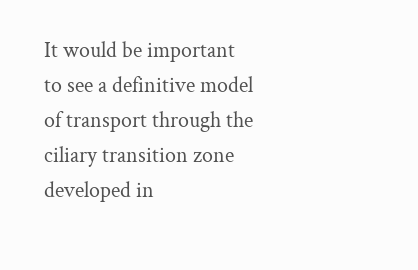It would be important to see a definitive model of transport through the ciliary transition zone developed in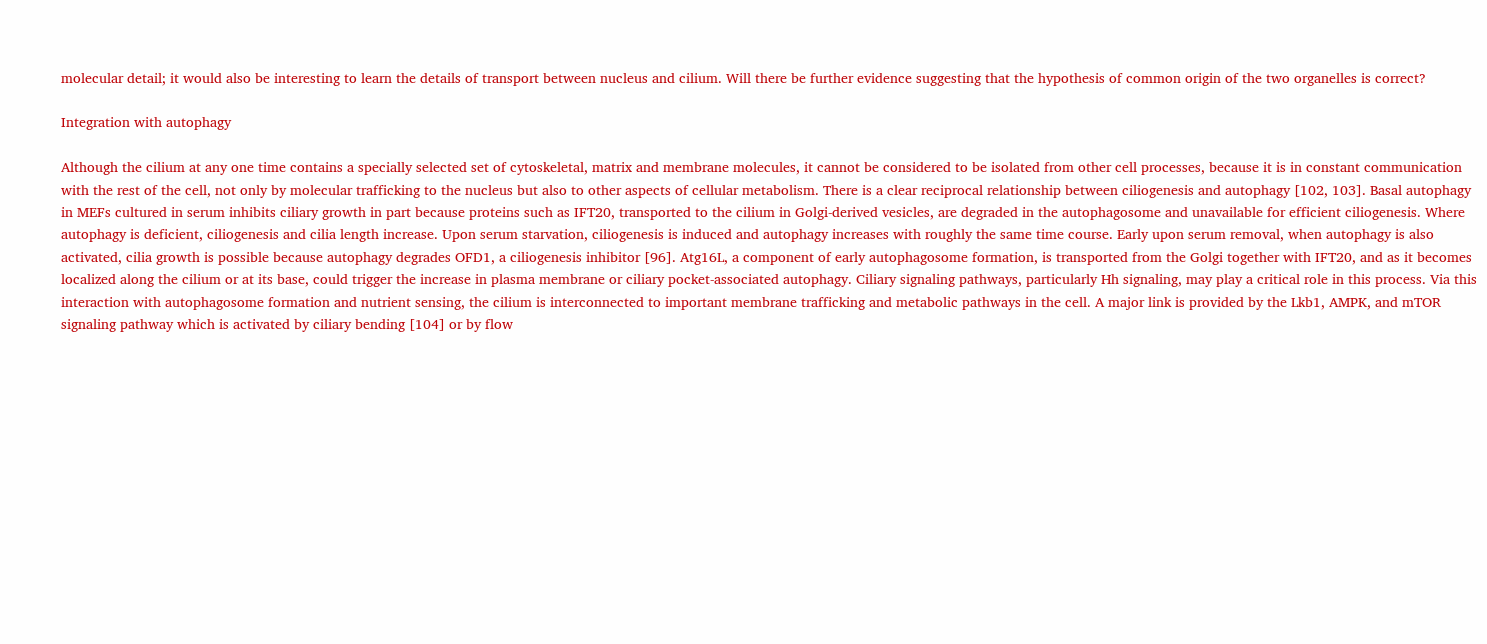molecular detail; it would also be interesting to learn the details of transport between nucleus and cilium. Will there be further evidence suggesting that the hypothesis of common origin of the two organelles is correct?

Integration with autophagy

Although the cilium at any one time contains a specially selected set of cytoskeletal, matrix and membrane molecules, it cannot be considered to be isolated from other cell processes, because it is in constant communication with the rest of the cell, not only by molecular trafficking to the nucleus but also to other aspects of cellular metabolism. There is a clear reciprocal relationship between ciliogenesis and autophagy [102, 103]. Basal autophagy in MEFs cultured in serum inhibits ciliary growth in part because proteins such as IFT20, transported to the cilium in Golgi-derived vesicles, are degraded in the autophagosome and unavailable for efficient ciliogenesis. Where autophagy is deficient, ciliogenesis and cilia length increase. Upon serum starvation, ciliogenesis is induced and autophagy increases with roughly the same time course. Early upon serum removal, when autophagy is also activated, cilia growth is possible because autophagy degrades OFD1, a ciliogenesis inhibitor [96]. Atg16L, a component of early autophagosome formation, is transported from the Golgi together with IFT20, and as it becomes localized along the cilium or at its base, could trigger the increase in plasma membrane or ciliary pocket-associated autophagy. Ciliary signaling pathways, particularly Hh signaling, may play a critical role in this process. Via this interaction with autophagosome formation and nutrient sensing, the cilium is interconnected to important membrane trafficking and metabolic pathways in the cell. A major link is provided by the Lkb1, AMPK, and mTOR signaling pathway which is activated by ciliary bending [104] or by flow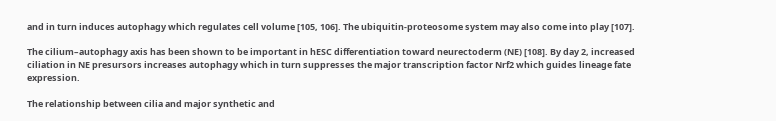and in turn induces autophagy which regulates cell volume [105, 106]. The ubiquitin-proteosome system may also come into play [107].

The cilium–autophagy axis has been shown to be important in hESC differentiation toward neurectoderm (NE) [108]. By day 2, increased ciliation in NE presursors increases autophagy which in turn suppresses the major transcription factor Nrf2 which guides lineage fate expression.

The relationship between cilia and major synthetic and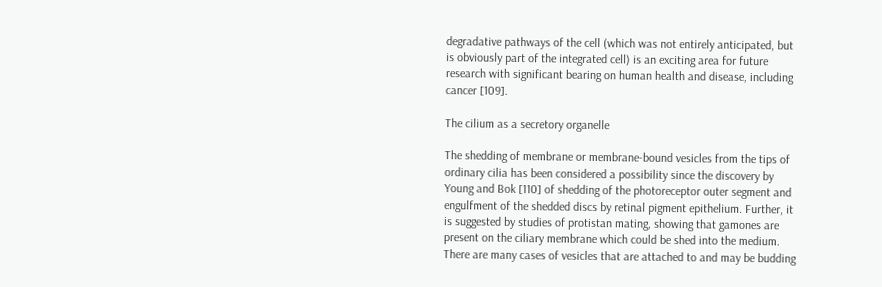degradative pathways of the cell (which was not entirely anticipated, but is obviously part of the integrated cell) is an exciting area for future research with significant bearing on human health and disease, including cancer [109].

The cilium as a secretory organelle

The shedding of membrane or membrane-bound vesicles from the tips of ordinary cilia has been considered a possibility since the discovery by Young and Bok [110] of shedding of the photoreceptor outer segment and engulfment of the shedded discs by retinal pigment epithelium. Further, it is suggested by studies of protistan mating, showing that gamones are present on the ciliary membrane which could be shed into the medium. There are many cases of vesicles that are attached to and may be budding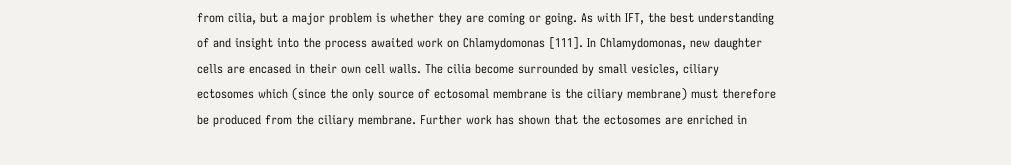from cilia, but a major problem is whether they are coming or going. As with IFT, the best understanding of and insight into the process awaited work on Chlamydomonas [111]. In Chlamydomonas, new daughter cells are encased in their own cell walls. The cilia become surrounded by small vesicles, ciliary ectosomes which (since the only source of ectosomal membrane is the ciliary membrane) must therefore be produced from the ciliary membrane. Further work has shown that the ectosomes are enriched in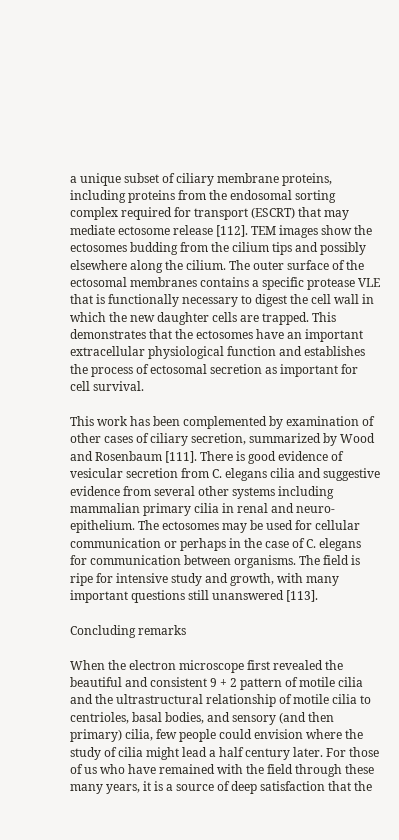a unique subset of ciliary membrane proteins, including proteins from the endosomal sorting complex required for transport (ESCRT) that may mediate ectosome release [112]. TEM images show the ectosomes budding from the cilium tips and possibly elsewhere along the cilium. The outer surface of the ectosomal membranes contains a specific protease VLE that is functionally necessary to digest the cell wall in which the new daughter cells are trapped. This demonstrates that the ectosomes have an important extracellular physiological function and establishes the process of ectosomal secretion as important for cell survival.

This work has been complemented by examination of other cases of ciliary secretion, summarized by Wood and Rosenbaum [111]. There is good evidence of vesicular secretion from C. elegans cilia and suggestive evidence from several other systems including mammalian primary cilia in renal and neuro-epithelium. The ectosomes may be used for cellular communication or perhaps in the case of C. elegans for communication between organisms. The field is ripe for intensive study and growth, with many important questions still unanswered [113].

Concluding remarks

When the electron microscope first revealed the beautiful and consistent 9 + 2 pattern of motile cilia and the ultrastructural relationship of motile cilia to centrioles, basal bodies, and sensory (and then primary) cilia, few people could envision where the study of cilia might lead a half century later. For those of us who have remained with the field through these many years, it is a source of deep satisfaction that the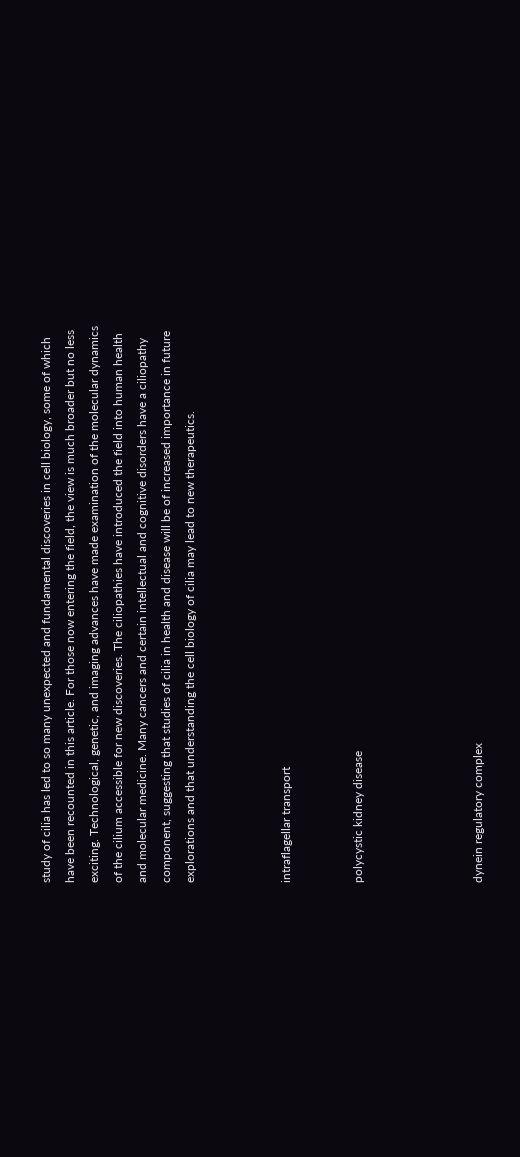study of cilia has led to so many unexpected and fundamental discoveries in cell biology, some of which have been recounted in this article. For those now entering the field, the view is much broader but no less exciting. Technological, genetic, and imaging advances have made examination of the molecular dynamics of the cilium accessible for new discoveries. The ciliopathies have introduced the field into human health and molecular medicine. Many cancers and certain intellectual and cognitive disorders have a ciliopathy component, suggesting that studies of cilia in health and disease will be of increased importance in future explorations and that understanding the cell biology of cilia may lead to new therapeutics.



intraflagellar transport


polycystic kidney disease




dynein regulatory complex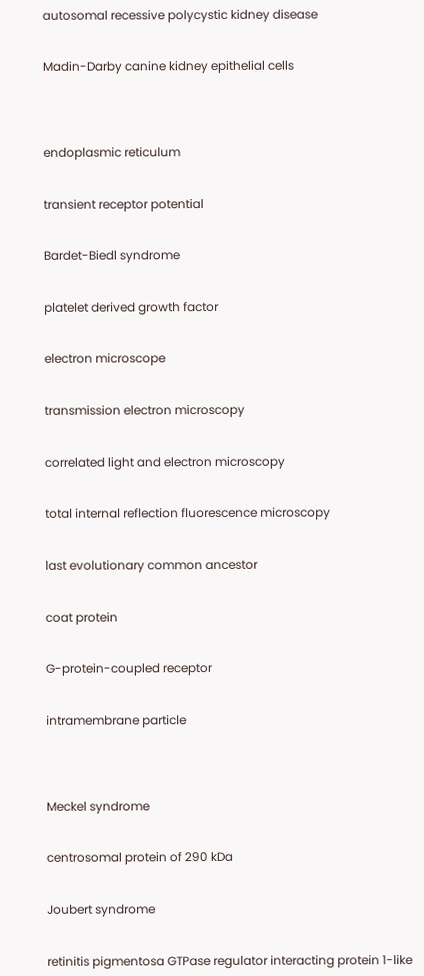autosomal recessive polycystic kidney disease


Madin-Darby canine kidney epithelial cells




endoplasmic reticulum


transient receptor potential


Bardet-Biedl syndrome


platelet derived growth factor


electron microscope


transmission electron microscopy


correlated light and electron microscopy


total internal reflection fluorescence microscopy


last evolutionary common ancestor


coat protein


G-protein-coupled receptor


intramembrane particle




Meckel syndrome


centrosomal protein of 290 kDa


Joubert syndrome


retinitis pigmentosa GTPase regulator interacting protein 1-like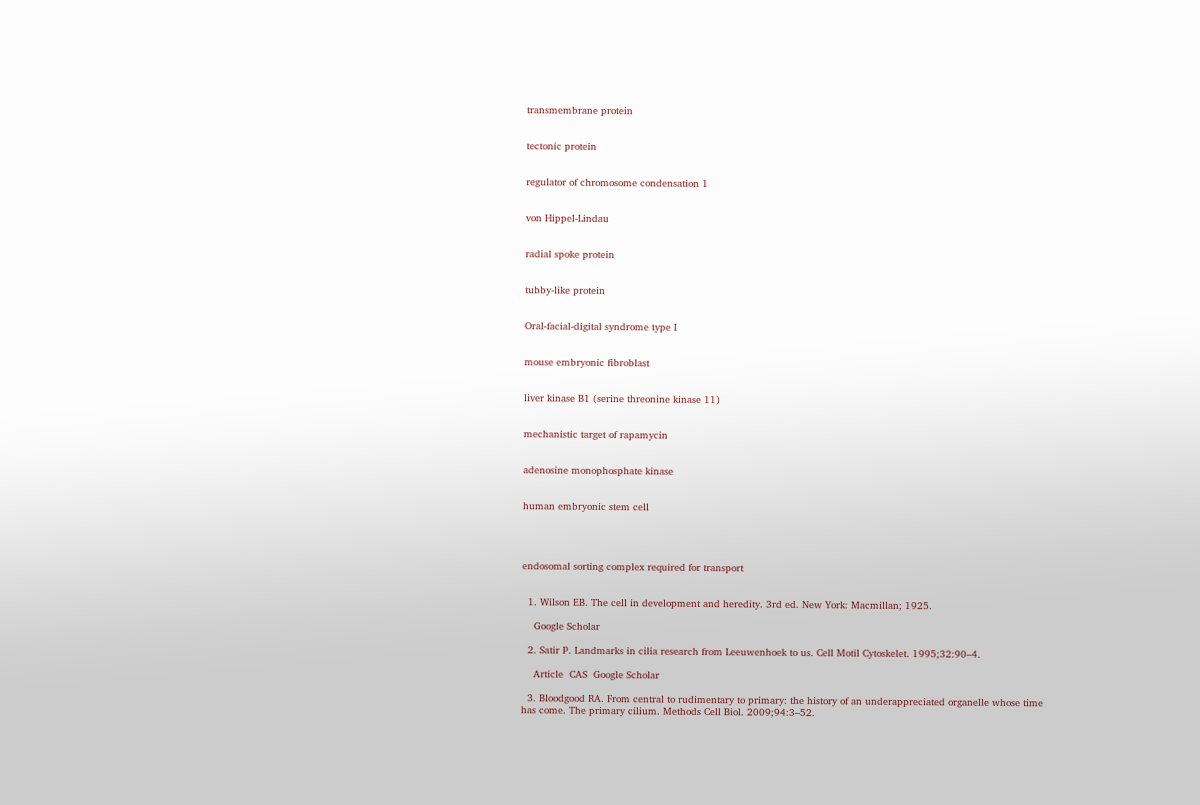transmembrane protein


tectonic protein


regulator of chromosome condensation 1


von Hippel-Lindau


radial spoke protein


tubby-like protein


Oral-facial-digital syndrome type I


mouse embryonic fibroblast


liver kinase B1 (serine threonine kinase 11)


mechanistic target of rapamycin


adenosine monophosphate kinase


human embryonic stem cell




endosomal sorting complex required for transport


  1. Wilson EB. The cell in development and heredity. 3rd ed. New York: Macmillan; 1925.

    Google Scholar

  2. Satir P. Landmarks in cilia research from Leeuwenhoek to us. Cell Motil Cytoskelet. 1995;32:90–4.

    Article  CAS  Google Scholar

  3. Bloodgood RA. From central to rudimentary to primary: the history of an underappreciated organelle whose time has come. The primary cilium. Methods Cell Biol. 2009;94:3–52.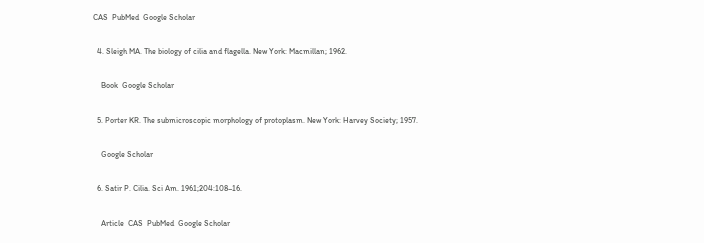CAS  PubMed  Google Scholar

  4. Sleigh MA. The biology of cilia and flagella. New York: Macmillan; 1962.

    Book  Google Scholar

  5. Porter KR. The submicroscopic morphology of protoplasm. New York: Harvey Society; 1957.

    Google Scholar

  6. Satir P. Cilia. Sci Am. 1961;204:108–16.

    Article  CAS  PubMed  Google Scholar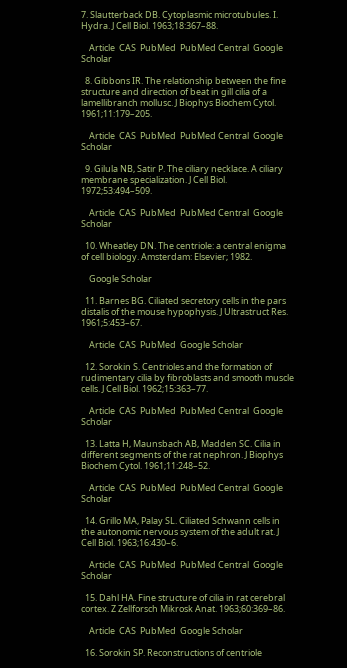7. Slautterback DB. Cytoplasmic microtubules. I. Hydra. J Cell Biol. 1963;18:367–88.

    Article  CAS  PubMed  PubMed Central  Google Scholar

  8. Gibbons IR. The relationship between the fine structure and direction of beat in gill cilia of a lamellibranch mollusc. J Biophys Biochem Cytol. 1961;11:179–205.

    Article  CAS  PubMed  PubMed Central  Google Scholar

  9. Gilula NB, Satir P. The ciliary necklace. A ciliary membrane specialization. J Cell Biol. 1972;53:494–509.

    Article  CAS  PubMed  PubMed Central  Google Scholar

  10. Wheatley DN. The centriole: a central enigma of cell biology. Amsterdam: Elsevier; 1982.

    Google Scholar

  11. Barnes BG. Ciliated secretory cells in the pars distalis of the mouse hypophysis. J Ultrastruct Res. 1961;5:453–67.

    Article  CAS  PubMed  Google Scholar

  12. Sorokin S. Centrioles and the formation of rudimentary cilia by fibroblasts and smooth muscle cells. J Cell Biol. 1962;15:363–77.

    Article  CAS  PubMed  PubMed Central  Google Scholar

  13. Latta H, Maunsbach AB, Madden SC. Cilia in different segments of the rat nephron. J Biophys Biochem Cytol. 1961;11:248–52.

    Article  CAS  PubMed  PubMed Central  Google Scholar

  14. Grillo MA, Palay SL. Ciliated Schwann cells in the autonomic nervous system of the adult rat. J Cell Biol. 1963;16:430–6.

    Article  CAS  PubMed  PubMed Central  Google Scholar

  15. Dahl HA. Fine structure of cilia in rat cerebral cortex. Z Zellforsch Mikrosk Anat. 1963;60:369–86.

    Article  CAS  PubMed  Google Scholar

  16. Sorokin SP. Reconstructions of centriole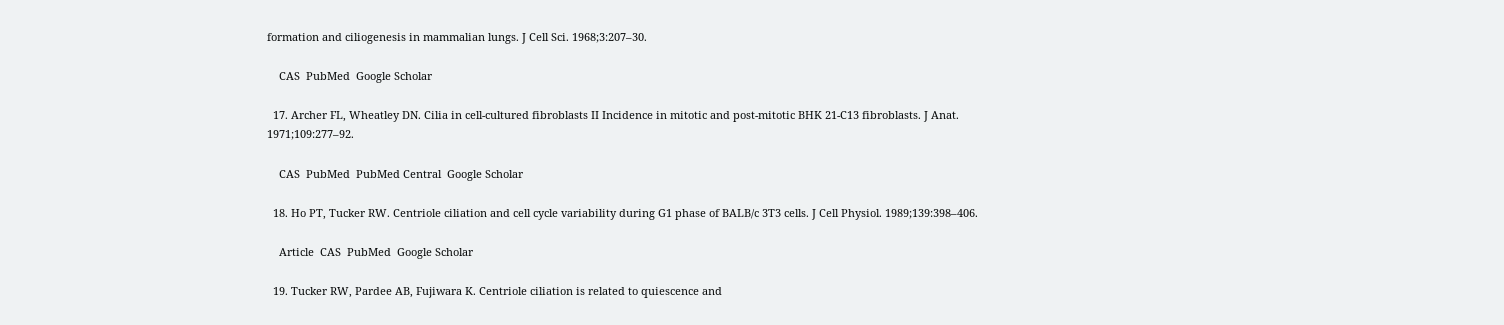formation and ciliogenesis in mammalian lungs. J Cell Sci. 1968;3:207–30.

    CAS  PubMed  Google Scholar

  17. Archer FL, Wheatley DN. Cilia in cell-cultured fibroblasts II Incidence in mitotic and post-mitotic BHK 21-C13 fibroblasts. J Anat. 1971;109:277–92.

    CAS  PubMed  PubMed Central  Google Scholar

  18. Ho PT, Tucker RW. Centriole ciliation and cell cycle variability during G1 phase of BALB/c 3T3 cells. J Cell Physiol. 1989;139:398–406.

    Article  CAS  PubMed  Google Scholar

  19. Tucker RW, Pardee AB, Fujiwara K. Centriole ciliation is related to quiescence and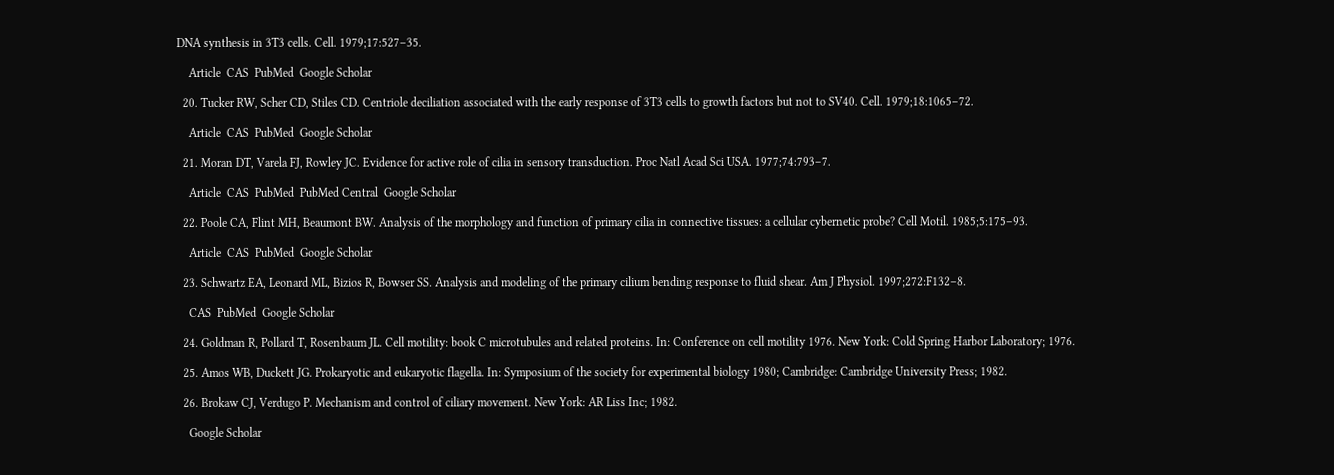DNA synthesis in 3T3 cells. Cell. 1979;17:527–35.

    Article  CAS  PubMed  Google Scholar

  20. Tucker RW, Scher CD, Stiles CD. Centriole deciliation associated with the early response of 3T3 cells to growth factors but not to SV40. Cell. 1979;18:1065–72.

    Article  CAS  PubMed  Google Scholar

  21. Moran DT, Varela FJ, Rowley JC. Evidence for active role of cilia in sensory transduction. Proc Natl Acad Sci USA. 1977;74:793–7.

    Article  CAS  PubMed  PubMed Central  Google Scholar

  22. Poole CA, Flint MH, Beaumont BW. Analysis of the morphology and function of primary cilia in connective tissues: a cellular cybernetic probe? Cell Motil. 1985;5:175–93.

    Article  CAS  PubMed  Google Scholar

  23. Schwartz EA, Leonard ML, Bizios R, Bowser SS. Analysis and modeling of the primary cilium bending response to fluid shear. Am J Physiol. 1997;272:F132–8.

    CAS  PubMed  Google Scholar

  24. Goldman R, Pollard T, Rosenbaum JL. Cell motility: book C microtubules and related proteins. In: Conference on cell motility 1976. New York: Cold Spring Harbor Laboratory; 1976.

  25. Amos WB, Duckett JG. Prokaryotic and eukaryotic flagella. In: Symposium of the society for experimental biology 1980; Cambridge: Cambridge University Press; 1982.

  26. Brokaw CJ, Verdugo P. Mechanism and control of ciliary movement. New York: AR Liss Inc; 1982.

    Google Scholar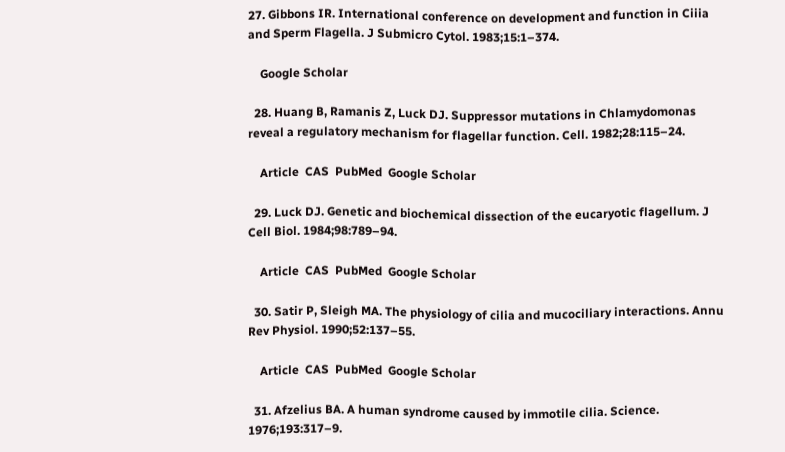27. Gibbons IR. International conference on development and function in Ciiia and Sperm Flagella. J Submicro Cytol. 1983;15:1–374.

    Google Scholar

  28. Huang B, Ramanis Z, Luck DJ. Suppressor mutations in Chlamydomonas reveal a regulatory mechanism for flagellar function. Cell. 1982;28:115–24.

    Article  CAS  PubMed  Google Scholar

  29. Luck DJ. Genetic and biochemical dissection of the eucaryotic flagellum. J Cell Biol. 1984;98:789–94.

    Article  CAS  PubMed  Google Scholar

  30. Satir P, Sleigh MA. The physiology of cilia and mucociliary interactions. Annu Rev Physiol. 1990;52:137–55.

    Article  CAS  PubMed  Google Scholar

  31. Afzelius BA. A human syndrome caused by immotile cilia. Science. 1976;193:317–9.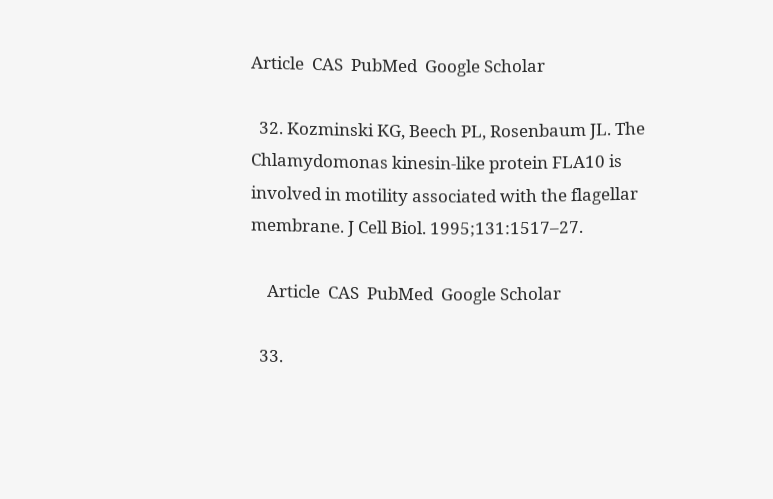Article  CAS  PubMed  Google Scholar

  32. Kozminski KG, Beech PL, Rosenbaum JL. The Chlamydomonas kinesin-like protein FLA10 is involved in motility associated with the flagellar membrane. J Cell Biol. 1995;131:1517–27.

    Article  CAS  PubMed  Google Scholar

  33.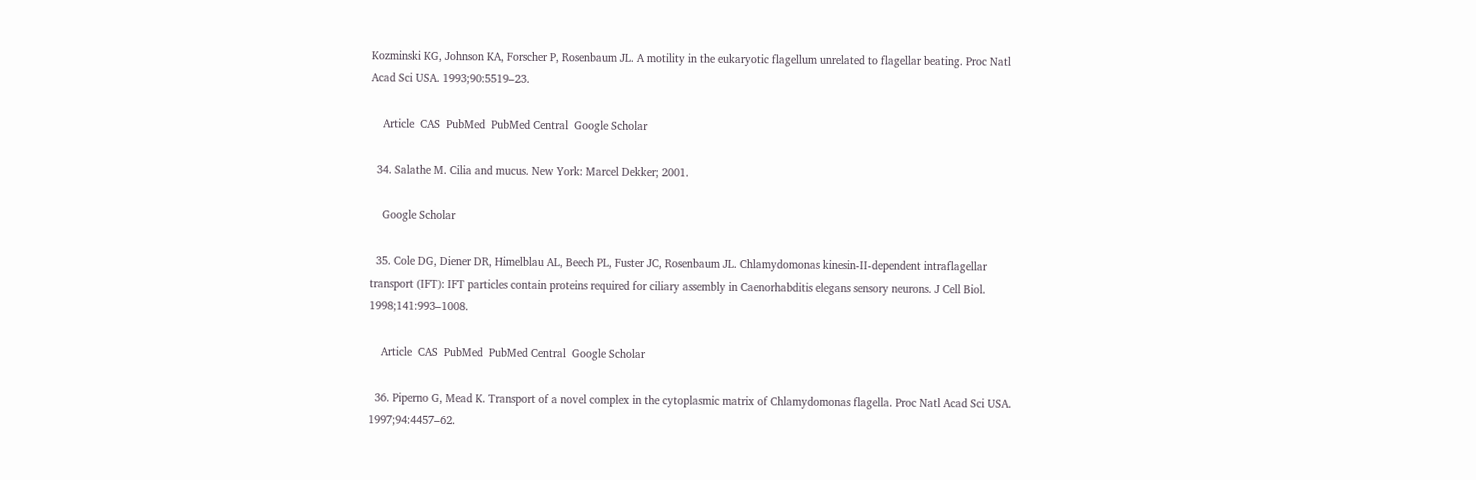Kozminski KG, Johnson KA, Forscher P, Rosenbaum JL. A motility in the eukaryotic flagellum unrelated to flagellar beating. Proc Natl Acad Sci USA. 1993;90:5519–23.

    Article  CAS  PubMed  PubMed Central  Google Scholar

  34. Salathe M. Cilia and mucus. New York: Marcel Dekker; 2001.

    Google Scholar

  35. Cole DG, Diener DR, Himelblau AL, Beech PL, Fuster JC, Rosenbaum JL. Chlamydomonas kinesin-II-dependent intraflagellar transport (IFT): IFT particles contain proteins required for ciliary assembly in Caenorhabditis elegans sensory neurons. J Cell Biol. 1998;141:993–1008.

    Article  CAS  PubMed  PubMed Central  Google Scholar

  36. Piperno G, Mead K. Transport of a novel complex in the cytoplasmic matrix of Chlamydomonas flagella. Proc Natl Acad Sci USA. 1997;94:4457–62.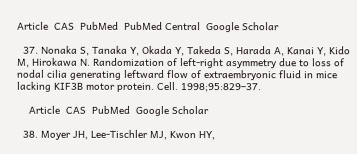Article  CAS  PubMed  PubMed Central  Google Scholar

  37. Nonaka S, Tanaka Y, Okada Y, Takeda S, Harada A, Kanai Y, Kido M, Hirokawa N. Randomization of left-right asymmetry due to loss of nodal cilia generating leftward flow of extraembryonic fluid in mice lacking KIF3B motor protein. Cell. 1998;95:829–37.

    Article  CAS  PubMed  Google Scholar

  38. Moyer JH, Lee-Tischler MJ, Kwon HY,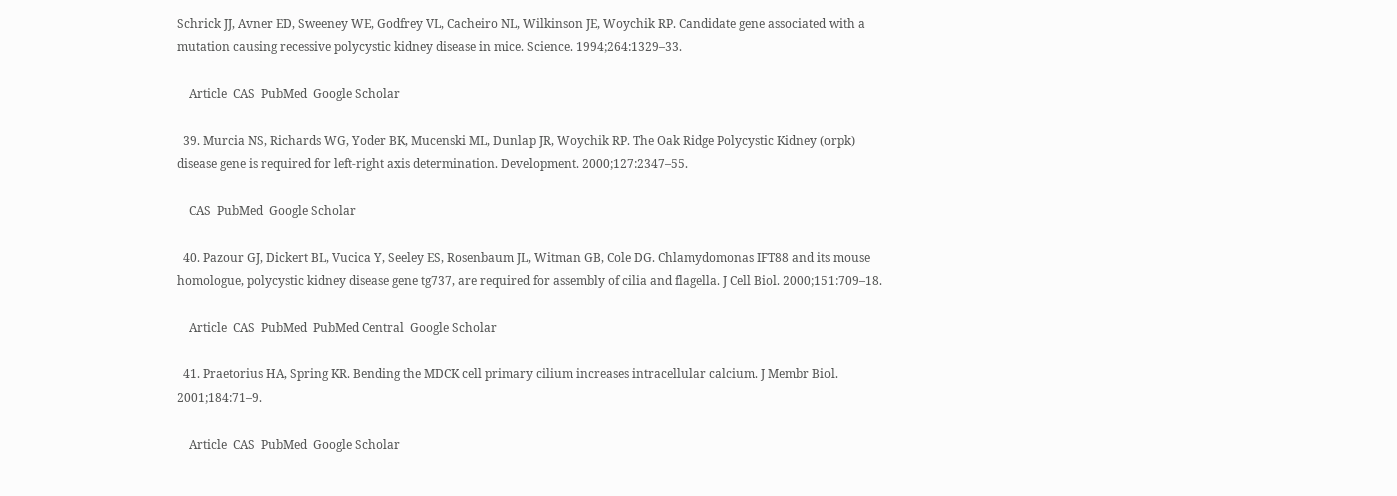Schrick JJ, Avner ED, Sweeney WE, Godfrey VL, Cacheiro NL, Wilkinson JE, Woychik RP. Candidate gene associated with a mutation causing recessive polycystic kidney disease in mice. Science. 1994;264:1329–33.

    Article  CAS  PubMed  Google Scholar

  39. Murcia NS, Richards WG, Yoder BK, Mucenski ML, Dunlap JR, Woychik RP. The Oak Ridge Polycystic Kidney (orpk) disease gene is required for left-right axis determination. Development. 2000;127:2347–55.

    CAS  PubMed  Google Scholar

  40. Pazour GJ, Dickert BL, Vucica Y, Seeley ES, Rosenbaum JL, Witman GB, Cole DG. Chlamydomonas IFT88 and its mouse homologue, polycystic kidney disease gene tg737, are required for assembly of cilia and flagella. J Cell Biol. 2000;151:709–18.

    Article  CAS  PubMed  PubMed Central  Google Scholar

  41. Praetorius HA, Spring KR. Bending the MDCK cell primary cilium increases intracellular calcium. J Membr Biol. 2001;184:71–9.

    Article  CAS  PubMed  Google Scholar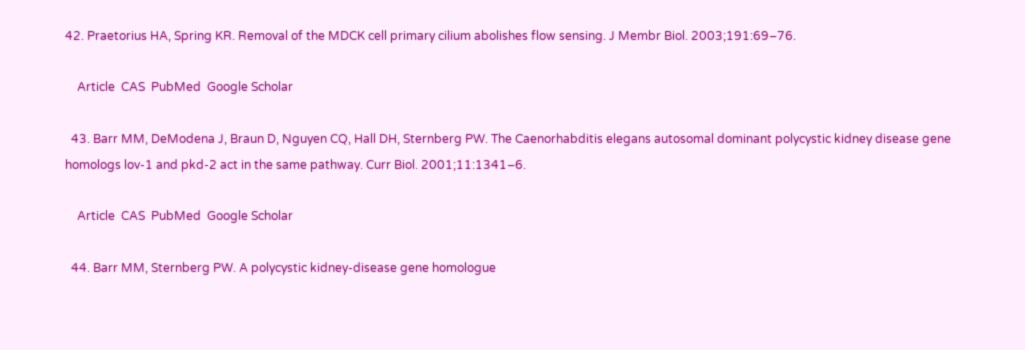42. Praetorius HA, Spring KR. Removal of the MDCK cell primary cilium abolishes flow sensing. J Membr Biol. 2003;191:69–76.

    Article  CAS  PubMed  Google Scholar

  43. Barr MM, DeModena J, Braun D, Nguyen CQ, Hall DH, Sternberg PW. The Caenorhabditis elegans autosomal dominant polycystic kidney disease gene homologs lov-1 and pkd-2 act in the same pathway. Curr Biol. 2001;11:1341–6.

    Article  CAS  PubMed  Google Scholar

  44. Barr MM, Sternberg PW. A polycystic kidney-disease gene homologue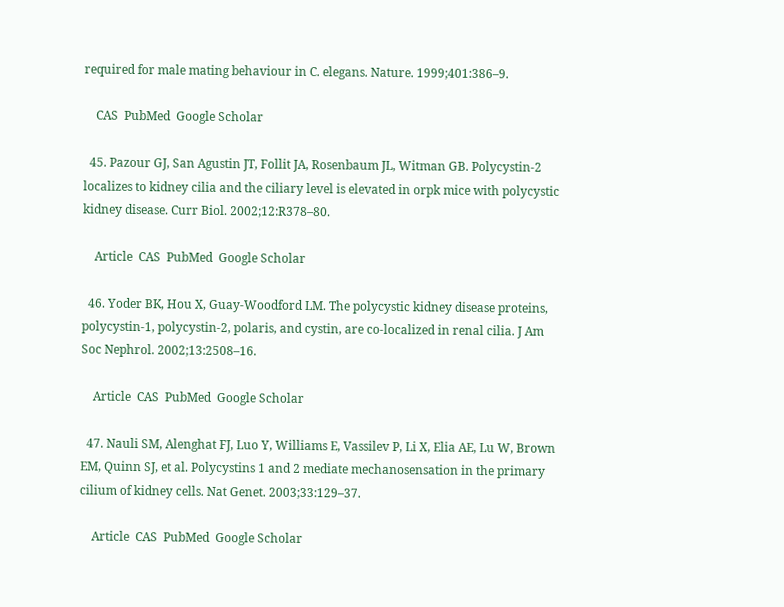required for male mating behaviour in C. elegans. Nature. 1999;401:386–9.

    CAS  PubMed  Google Scholar

  45. Pazour GJ, San Agustin JT, Follit JA, Rosenbaum JL, Witman GB. Polycystin-2 localizes to kidney cilia and the ciliary level is elevated in orpk mice with polycystic kidney disease. Curr Biol. 2002;12:R378–80.

    Article  CAS  PubMed  Google Scholar

  46. Yoder BK, Hou X, Guay-Woodford LM. The polycystic kidney disease proteins, polycystin-1, polycystin-2, polaris, and cystin, are co-localized in renal cilia. J Am Soc Nephrol. 2002;13:2508–16.

    Article  CAS  PubMed  Google Scholar

  47. Nauli SM, Alenghat FJ, Luo Y, Williams E, Vassilev P, Li X, Elia AE, Lu W, Brown EM, Quinn SJ, et al. Polycystins 1 and 2 mediate mechanosensation in the primary cilium of kidney cells. Nat Genet. 2003;33:129–37.

    Article  CAS  PubMed  Google Scholar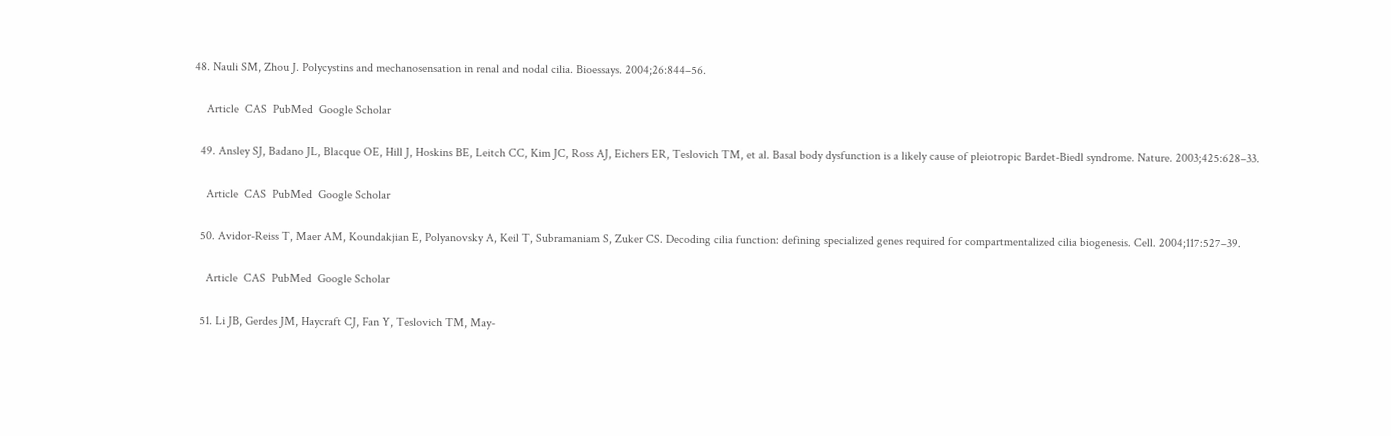48. Nauli SM, Zhou J. Polycystins and mechanosensation in renal and nodal cilia. Bioessays. 2004;26:844–56.

    Article  CAS  PubMed  Google Scholar

  49. Ansley SJ, Badano JL, Blacque OE, Hill J, Hoskins BE, Leitch CC, Kim JC, Ross AJ, Eichers ER, Teslovich TM, et al. Basal body dysfunction is a likely cause of pleiotropic Bardet-Biedl syndrome. Nature. 2003;425:628–33.

    Article  CAS  PubMed  Google Scholar

  50. Avidor-Reiss T, Maer AM, Koundakjian E, Polyanovsky A, Keil T, Subramaniam S, Zuker CS. Decoding cilia function: defining specialized genes required for compartmentalized cilia biogenesis. Cell. 2004;117:527–39.

    Article  CAS  PubMed  Google Scholar

  51. Li JB, Gerdes JM, Haycraft CJ, Fan Y, Teslovich TM, May-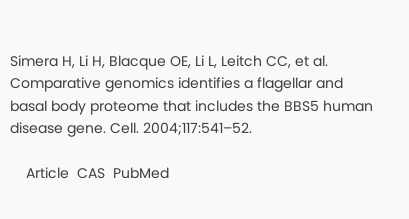Simera H, Li H, Blacque OE, Li L, Leitch CC, et al. Comparative genomics identifies a flagellar and basal body proteome that includes the BBS5 human disease gene. Cell. 2004;117:541–52.

    Article  CAS  PubMed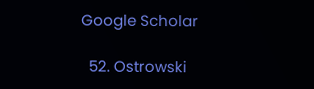Google Scholar

  52. Ostrowski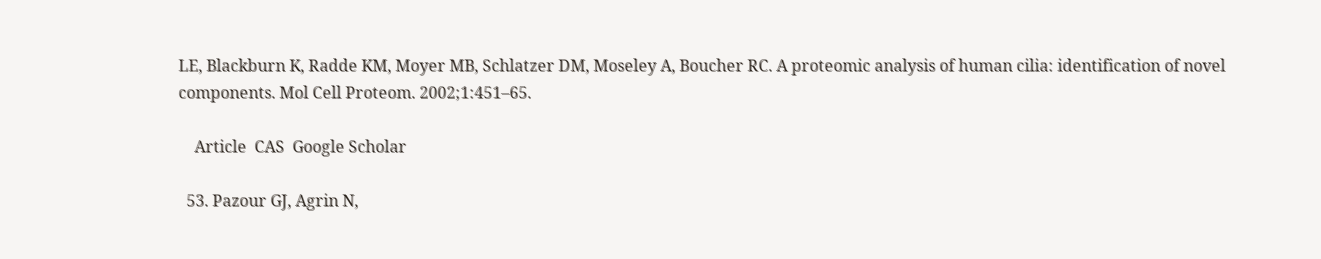LE, Blackburn K, Radde KM, Moyer MB, Schlatzer DM, Moseley A, Boucher RC. A proteomic analysis of human cilia: identification of novel components. Mol Cell Proteom. 2002;1:451–65.

    Article  CAS  Google Scholar

  53. Pazour GJ, Agrin N,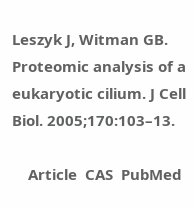Leszyk J, Witman GB. Proteomic analysis of a eukaryotic cilium. J Cell Biol. 2005;170:103–13.

    Article  CAS  PubMed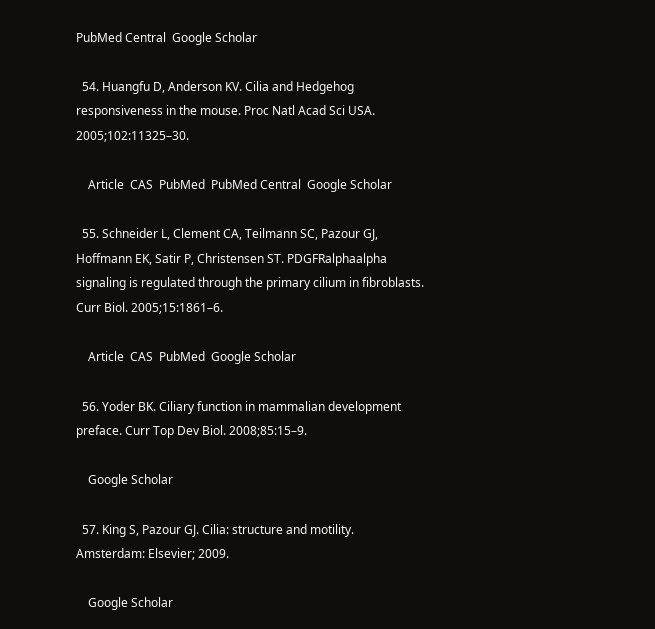PubMed Central  Google Scholar

  54. Huangfu D, Anderson KV. Cilia and Hedgehog responsiveness in the mouse. Proc Natl Acad Sci USA. 2005;102:11325–30.

    Article  CAS  PubMed  PubMed Central  Google Scholar

  55. Schneider L, Clement CA, Teilmann SC, Pazour GJ, Hoffmann EK, Satir P, Christensen ST. PDGFRalphaalpha signaling is regulated through the primary cilium in fibroblasts. Curr Biol. 2005;15:1861–6.

    Article  CAS  PubMed  Google Scholar

  56. Yoder BK. Ciliary function in mammalian development preface. Curr Top Dev Biol. 2008;85:15–9.

    Google Scholar

  57. King S, Pazour GJ. Cilia: structure and motility. Amsterdam: Elsevier; 2009.

    Google Scholar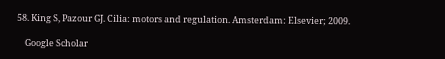58. King S, Pazour GJ. Cilia: motors and regulation. Amsterdam: Elsevier; 2009.

    Google Scholar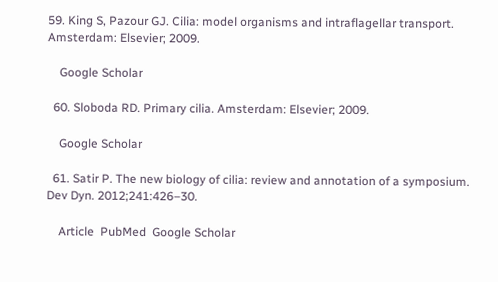59. King S, Pazour GJ. Cilia: model organisms and intraflagellar transport. Amsterdam: Elsevier; 2009.

    Google Scholar

  60. Sloboda RD. Primary cilia. Amsterdam: Elsevier; 2009.

    Google Scholar

  61. Satir P. The new biology of cilia: review and annotation of a symposium. Dev Dyn. 2012;241:426–30.

    Article  PubMed  Google Scholar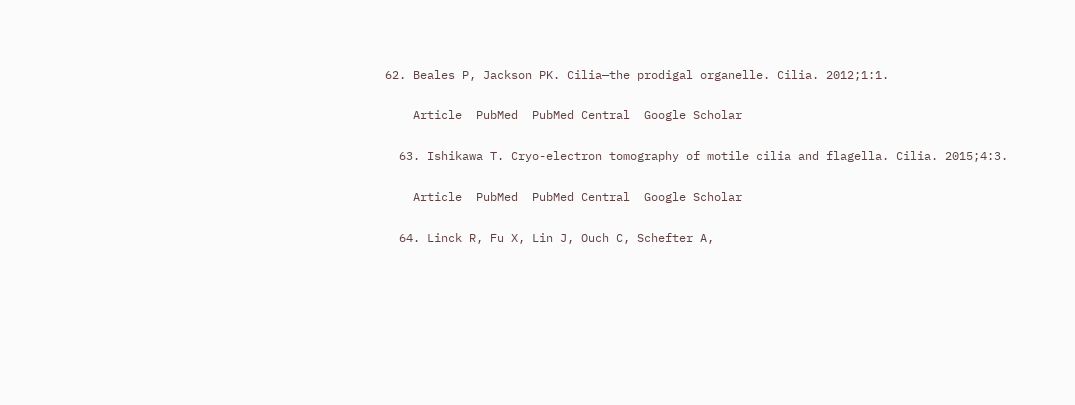62. Beales P, Jackson PK. Cilia—the prodigal organelle. Cilia. 2012;1:1.

    Article  PubMed  PubMed Central  Google Scholar

  63. Ishikawa T. Cryo-electron tomography of motile cilia and flagella. Cilia. 2015;4:3.

    Article  PubMed  PubMed Central  Google Scholar

  64. Linck R, Fu X, Lin J, Ouch C, Schefter A,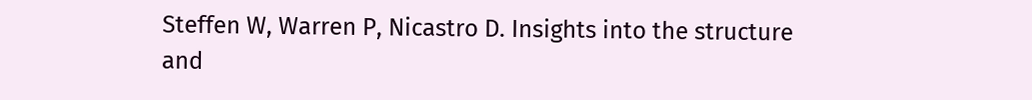Steffen W, Warren P, Nicastro D. Insights into the structure and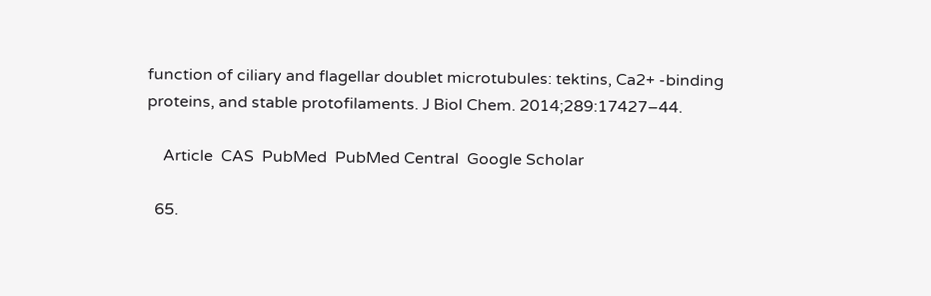function of ciliary and flagellar doublet microtubules: tektins, Ca2+ -binding proteins, and stable protofilaments. J Biol Chem. 2014;289:17427–44.

    Article  CAS  PubMed  PubMed Central  Google Scholar

  65.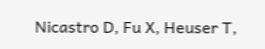Nicastro D, Fu X, Heuser T,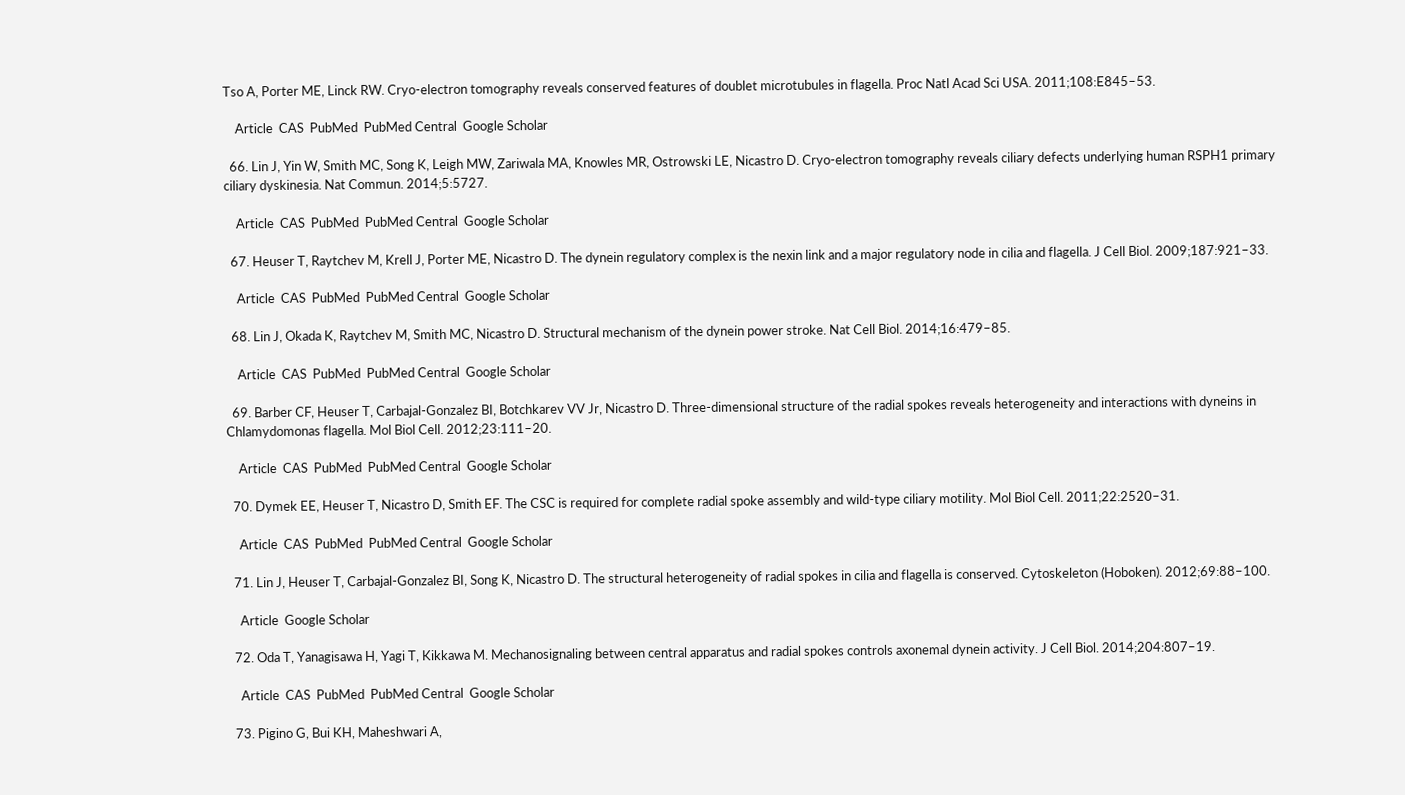Tso A, Porter ME, Linck RW. Cryo-electron tomography reveals conserved features of doublet microtubules in flagella. Proc Natl Acad Sci USA. 2011;108:E845–53.

    Article  CAS  PubMed  PubMed Central  Google Scholar

  66. Lin J, Yin W, Smith MC, Song K, Leigh MW, Zariwala MA, Knowles MR, Ostrowski LE, Nicastro D. Cryo-electron tomography reveals ciliary defects underlying human RSPH1 primary ciliary dyskinesia. Nat Commun. 2014;5:5727.

    Article  CAS  PubMed  PubMed Central  Google Scholar

  67. Heuser T, Raytchev M, Krell J, Porter ME, Nicastro D. The dynein regulatory complex is the nexin link and a major regulatory node in cilia and flagella. J Cell Biol. 2009;187:921–33.

    Article  CAS  PubMed  PubMed Central  Google Scholar

  68. Lin J, Okada K, Raytchev M, Smith MC, Nicastro D. Structural mechanism of the dynein power stroke. Nat Cell Biol. 2014;16:479–85.

    Article  CAS  PubMed  PubMed Central  Google Scholar

  69. Barber CF, Heuser T, Carbajal-Gonzalez BI, Botchkarev VV Jr, Nicastro D. Three-dimensional structure of the radial spokes reveals heterogeneity and interactions with dyneins in Chlamydomonas flagella. Mol Biol Cell. 2012;23:111–20.

    Article  CAS  PubMed  PubMed Central  Google Scholar

  70. Dymek EE, Heuser T, Nicastro D, Smith EF. The CSC is required for complete radial spoke assembly and wild-type ciliary motility. Mol Biol Cell. 2011;22:2520–31.

    Article  CAS  PubMed  PubMed Central  Google Scholar

  71. Lin J, Heuser T, Carbajal-Gonzalez BI, Song K, Nicastro D. The structural heterogeneity of radial spokes in cilia and flagella is conserved. Cytoskeleton (Hoboken). 2012;69:88–100.

    Article  Google Scholar

  72. Oda T, Yanagisawa H, Yagi T, Kikkawa M. Mechanosignaling between central apparatus and radial spokes controls axonemal dynein activity. J Cell Biol. 2014;204:807–19.

    Article  CAS  PubMed  PubMed Central  Google Scholar

  73. Pigino G, Bui KH, Maheshwari A,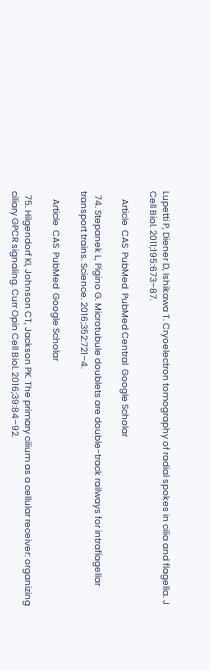Lupetti P, Diener D, Ishikawa T. Cryoelectron tomography of radial spokes in cilia and flagella. J Cell Biol. 2011;195:673–87.

    Article  CAS  PubMed  PubMed Central  Google Scholar

  74. Stepanek L, Pigino G. Microtubule doublets are double-track railways for intraflagellar transport trains. Science. 2016;352:721–4.

    Article  CAS  PubMed  Google Scholar

  75. Hilgendorf KI, Johnson CT, Jackson PK. The primary cilium as a cellular receiver: organizing ciliary GPCR signaling. Curr Opin Cell Biol. 2016;39:84–92.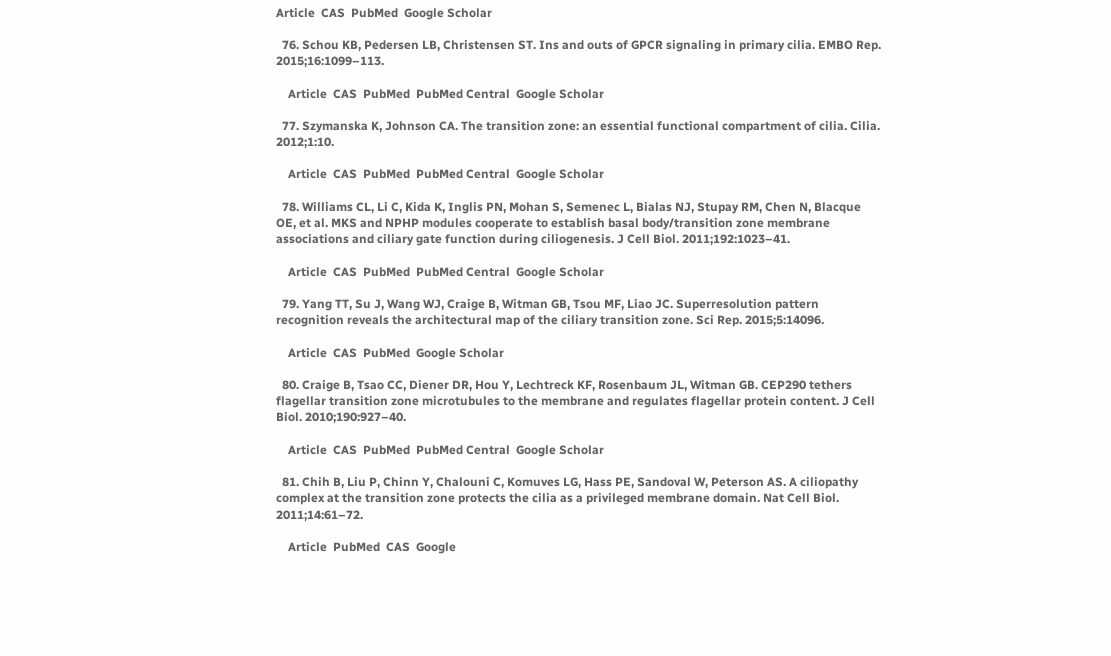Article  CAS  PubMed  Google Scholar

  76. Schou KB, Pedersen LB, Christensen ST. Ins and outs of GPCR signaling in primary cilia. EMBO Rep. 2015;16:1099–113.

    Article  CAS  PubMed  PubMed Central  Google Scholar

  77. Szymanska K, Johnson CA. The transition zone: an essential functional compartment of cilia. Cilia. 2012;1:10.

    Article  CAS  PubMed  PubMed Central  Google Scholar

  78. Williams CL, Li C, Kida K, Inglis PN, Mohan S, Semenec L, Bialas NJ, Stupay RM, Chen N, Blacque OE, et al. MKS and NPHP modules cooperate to establish basal body/transition zone membrane associations and ciliary gate function during ciliogenesis. J Cell Biol. 2011;192:1023–41.

    Article  CAS  PubMed  PubMed Central  Google Scholar

  79. Yang TT, Su J, Wang WJ, Craige B, Witman GB, Tsou MF, Liao JC. Superresolution pattern recognition reveals the architectural map of the ciliary transition zone. Sci Rep. 2015;5:14096.

    Article  CAS  PubMed  Google Scholar

  80. Craige B, Tsao CC, Diener DR, Hou Y, Lechtreck KF, Rosenbaum JL, Witman GB. CEP290 tethers flagellar transition zone microtubules to the membrane and regulates flagellar protein content. J Cell Biol. 2010;190:927–40.

    Article  CAS  PubMed  PubMed Central  Google Scholar

  81. Chih B, Liu P, Chinn Y, Chalouni C, Komuves LG, Hass PE, Sandoval W, Peterson AS. A ciliopathy complex at the transition zone protects the cilia as a privileged membrane domain. Nat Cell Biol. 2011;14:61–72.

    Article  PubMed  CAS  Google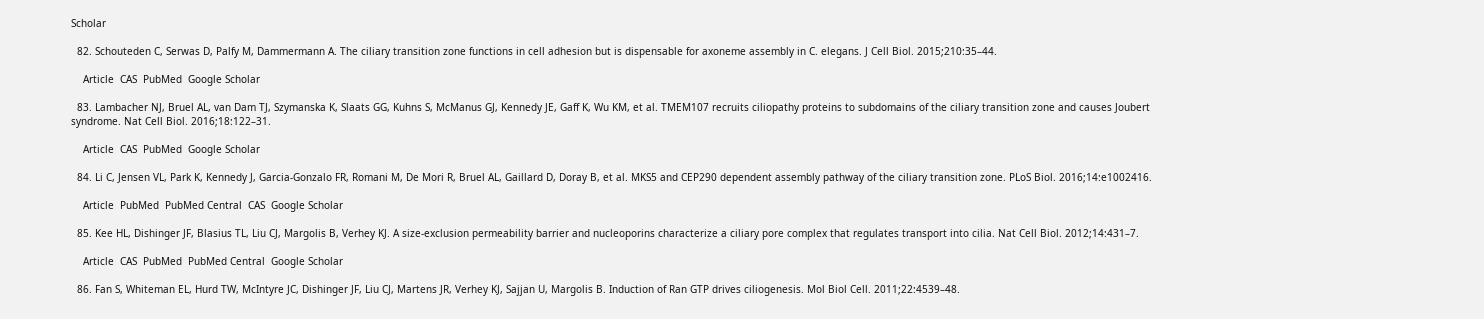Scholar

  82. Schouteden C, Serwas D, Palfy M, Dammermann A. The ciliary transition zone functions in cell adhesion but is dispensable for axoneme assembly in C. elegans. J Cell Biol. 2015;210:35–44.

    Article  CAS  PubMed  Google Scholar

  83. Lambacher NJ, Bruel AL, van Dam TJ, Szymanska K, Slaats GG, Kuhns S, McManus GJ, Kennedy JE, Gaff K, Wu KM, et al. TMEM107 recruits ciliopathy proteins to subdomains of the ciliary transition zone and causes Joubert syndrome. Nat Cell Biol. 2016;18:122–31.

    Article  CAS  PubMed  Google Scholar

  84. Li C, Jensen VL, Park K, Kennedy J, Garcia-Gonzalo FR, Romani M, De Mori R, Bruel AL, Gaillard D, Doray B, et al. MKS5 and CEP290 dependent assembly pathway of the ciliary transition zone. PLoS Biol. 2016;14:e1002416.

    Article  PubMed  PubMed Central  CAS  Google Scholar

  85. Kee HL, Dishinger JF, Blasius TL, Liu CJ, Margolis B, Verhey KJ. A size-exclusion permeability barrier and nucleoporins characterize a ciliary pore complex that regulates transport into cilia. Nat Cell Biol. 2012;14:431–7.

    Article  CAS  PubMed  PubMed Central  Google Scholar

  86. Fan S, Whiteman EL, Hurd TW, McIntyre JC, Dishinger JF, Liu CJ, Martens JR, Verhey KJ, Sajjan U, Margolis B. Induction of Ran GTP drives ciliogenesis. Mol Biol Cell. 2011;22:4539–48.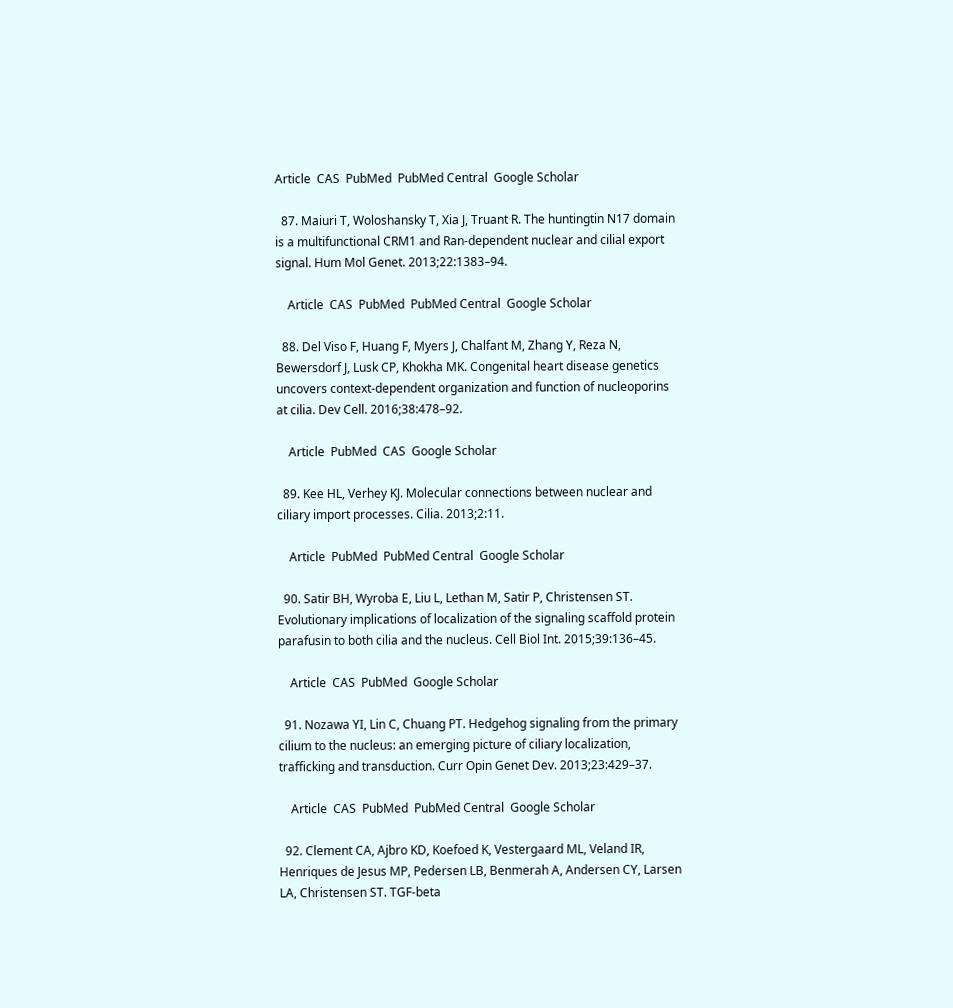Article  CAS  PubMed  PubMed Central  Google Scholar

  87. Maiuri T, Woloshansky T, Xia J, Truant R. The huntingtin N17 domain is a multifunctional CRM1 and Ran-dependent nuclear and cilial export signal. Hum Mol Genet. 2013;22:1383–94.

    Article  CAS  PubMed  PubMed Central  Google Scholar

  88. Del Viso F, Huang F, Myers J, Chalfant M, Zhang Y, Reza N, Bewersdorf J, Lusk CP, Khokha MK. Congenital heart disease genetics uncovers context-dependent organization and function of nucleoporins at cilia. Dev Cell. 2016;38:478–92.

    Article  PubMed  CAS  Google Scholar

  89. Kee HL, Verhey KJ. Molecular connections between nuclear and ciliary import processes. Cilia. 2013;2:11.

    Article  PubMed  PubMed Central  Google Scholar

  90. Satir BH, Wyroba E, Liu L, Lethan M, Satir P, Christensen ST. Evolutionary implications of localization of the signaling scaffold protein parafusin to both cilia and the nucleus. Cell Biol Int. 2015;39:136–45.

    Article  CAS  PubMed  Google Scholar

  91. Nozawa YI, Lin C, Chuang PT. Hedgehog signaling from the primary cilium to the nucleus: an emerging picture of ciliary localization, trafficking and transduction. Curr Opin Genet Dev. 2013;23:429–37.

    Article  CAS  PubMed  PubMed Central  Google Scholar

  92. Clement CA, Ajbro KD, Koefoed K, Vestergaard ML, Veland IR, Henriques de Jesus MP, Pedersen LB, Benmerah A, Andersen CY, Larsen LA, Christensen ST. TGF-beta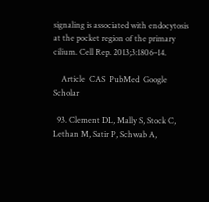signaling is associated with endocytosis at the pocket region of the primary cilium. Cell Rep. 2013;3:1806–14.

    Article  CAS  PubMed  Google Scholar

  93. Clement DL, Mally S, Stock C, Lethan M, Satir P, Schwab A,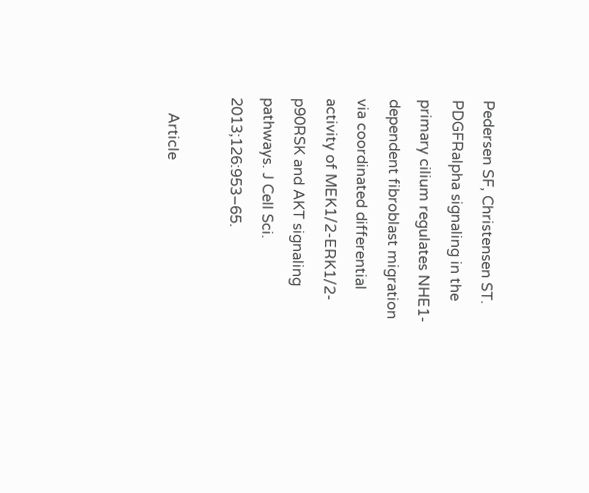Pedersen SF, Christensen ST. PDGFRalpha signaling in the primary cilium regulates NHE1-dependent fibroblast migration via coordinated differential activity of MEK1/2-ERK1/2-p90RSK and AKT signaling pathways. J Cell Sci. 2013;126:953–65.

    Article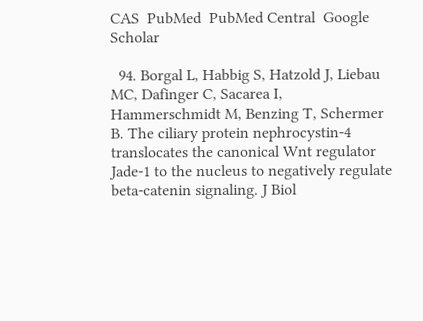CAS  PubMed  PubMed Central  Google Scholar

  94. Borgal L, Habbig S, Hatzold J, Liebau MC, Dafinger C, Sacarea I, Hammerschmidt M, Benzing T, Schermer B. The ciliary protein nephrocystin-4 translocates the canonical Wnt regulator Jade-1 to the nucleus to negatively regulate beta-catenin signaling. J Biol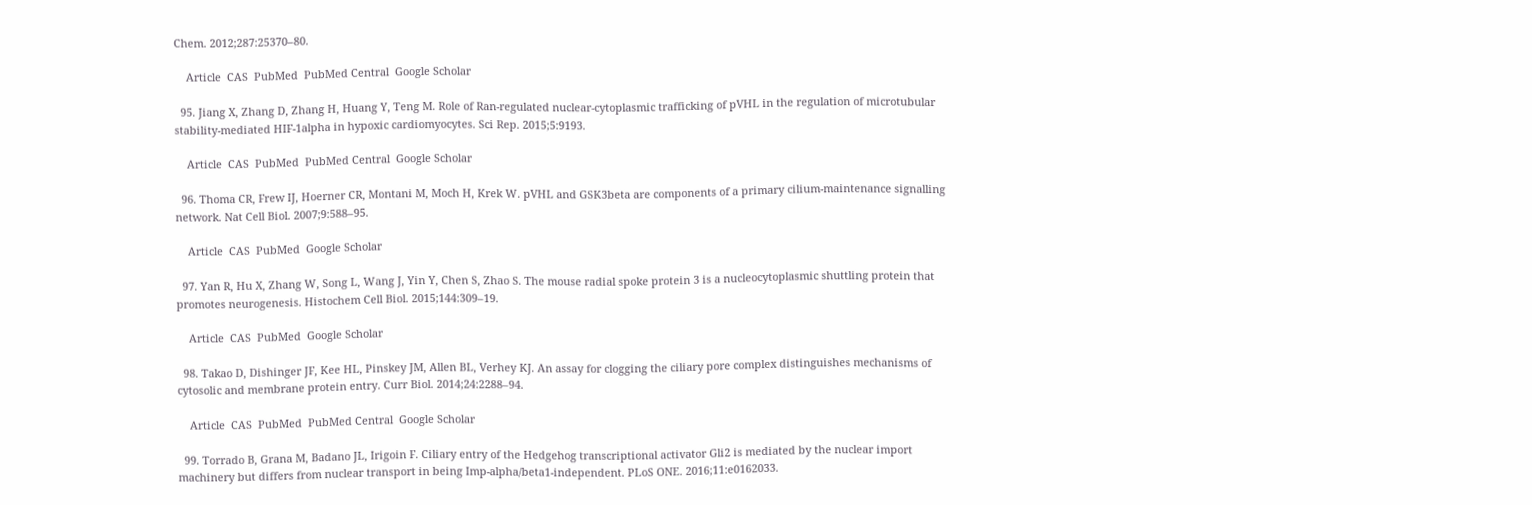Chem. 2012;287:25370–80.

    Article  CAS  PubMed  PubMed Central  Google Scholar

  95. Jiang X, Zhang D, Zhang H, Huang Y, Teng M. Role of Ran-regulated nuclear-cytoplasmic trafficking of pVHL in the regulation of microtubular stability-mediated HIF-1alpha in hypoxic cardiomyocytes. Sci Rep. 2015;5:9193.

    Article  CAS  PubMed  PubMed Central  Google Scholar

  96. Thoma CR, Frew IJ, Hoerner CR, Montani M, Moch H, Krek W. pVHL and GSK3beta are components of a primary cilium-maintenance signalling network. Nat Cell Biol. 2007;9:588–95.

    Article  CAS  PubMed  Google Scholar

  97. Yan R, Hu X, Zhang W, Song L, Wang J, Yin Y, Chen S, Zhao S. The mouse radial spoke protein 3 is a nucleocytoplasmic shuttling protein that promotes neurogenesis. Histochem Cell Biol. 2015;144:309–19.

    Article  CAS  PubMed  Google Scholar

  98. Takao D, Dishinger JF, Kee HL, Pinskey JM, Allen BL, Verhey KJ. An assay for clogging the ciliary pore complex distinguishes mechanisms of cytosolic and membrane protein entry. Curr Biol. 2014;24:2288–94.

    Article  CAS  PubMed  PubMed Central  Google Scholar

  99. Torrado B, Grana M, Badano JL, Irigoin F. Ciliary entry of the Hedgehog transcriptional activator Gli2 is mediated by the nuclear import machinery but differs from nuclear transport in being Imp-alpha/beta1-independent. PLoS ONE. 2016;11:e0162033.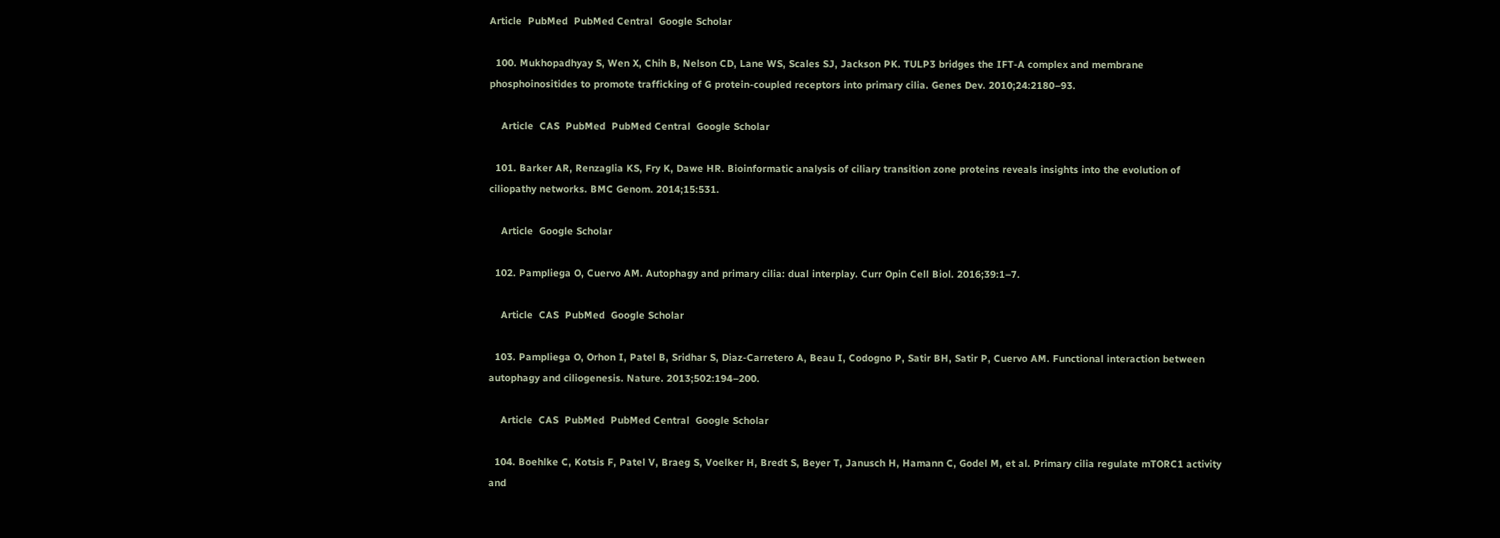Article  PubMed  PubMed Central  Google Scholar

  100. Mukhopadhyay S, Wen X, Chih B, Nelson CD, Lane WS, Scales SJ, Jackson PK. TULP3 bridges the IFT-A complex and membrane phosphoinositides to promote trafficking of G protein-coupled receptors into primary cilia. Genes Dev. 2010;24:2180–93.

    Article  CAS  PubMed  PubMed Central  Google Scholar

  101. Barker AR, Renzaglia KS, Fry K, Dawe HR. Bioinformatic analysis of ciliary transition zone proteins reveals insights into the evolution of ciliopathy networks. BMC Genom. 2014;15:531.

    Article  Google Scholar

  102. Pampliega O, Cuervo AM. Autophagy and primary cilia: dual interplay. Curr Opin Cell Biol. 2016;39:1–7.

    Article  CAS  PubMed  Google Scholar

  103. Pampliega O, Orhon I, Patel B, Sridhar S, Diaz-Carretero A, Beau I, Codogno P, Satir BH, Satir P, Cuervo AM. Functional interaction between autophagy and ciliogenesis. Nature. 2013;502:194–200.

    Article  CAS  PubMed  PubMed Central  Google Scholar

  104. Boehlke C, Kotsis F, Patel V, Braeg S, Voelker H, Bredt S, Beyer T, Janusch H, Hamann C, Godel M, et al. Primary cilia regulate mTORC1 activity and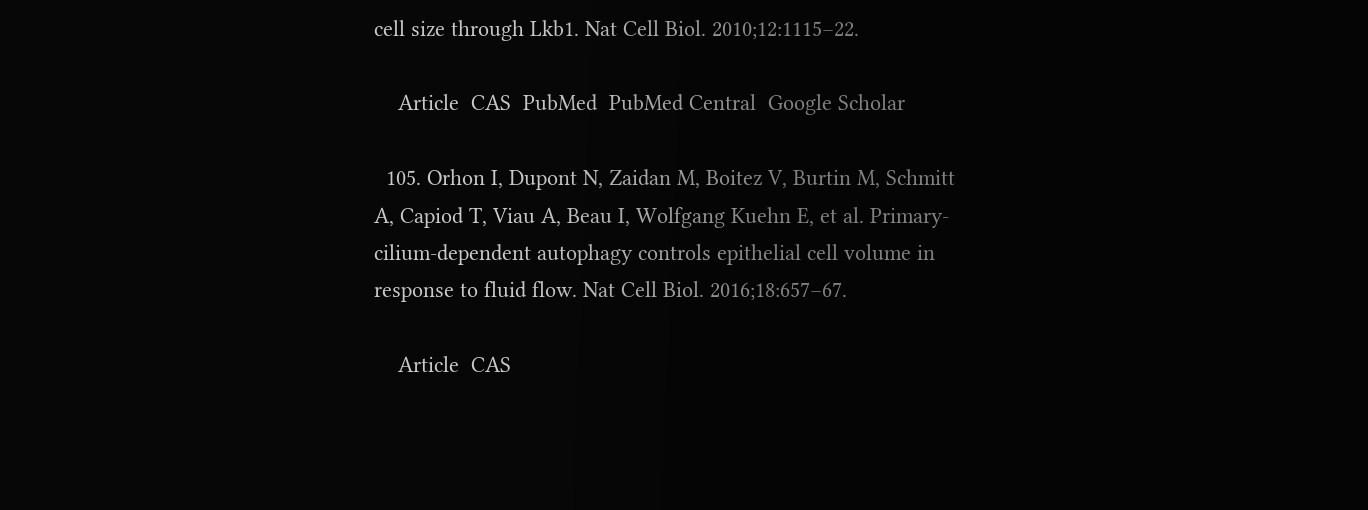cell size through Lkb1. Nat Cell Biol. 2010;12:1115–22.

    Article  CAS  PubMed  PubMed Central  Google Scholar

  105. Orhon I, Dupont N, Zaidan M, Boitez V, Burtin M, Schmitt A, Capiod T, Viau A, Beau I, Wolfgang Kuehn E, et al. Primary-cilium-dependent autophagy controls epithelial cell volume in response to fluid flow. Nat Cell Biol. 2016;18:657–67.

    Article  CAS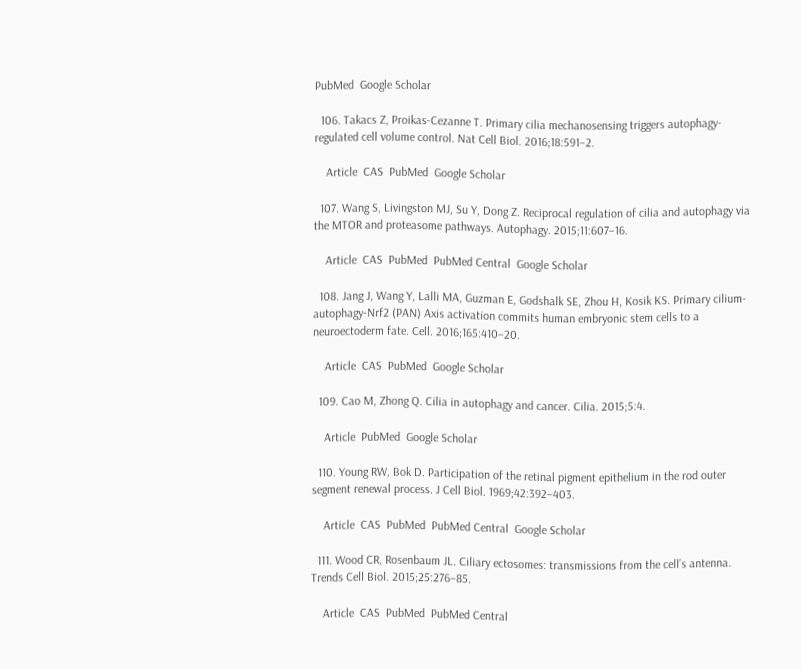PubMed  Google Scholar

  106. Takacs Z, Proikas-Cezanne T. Primary cilia mechanosensing triggers autophagy-regulated cell volume control. Nat Cell Biol. 2016;18:591–2.

    Article  CAS  PubMed  Google Scholar

  107. Wang S, Livingston MJ, Su Y, Dong Z. Reciprocal regulation of cilia and autophagy via the MTOR and proteasome pathways. Autophagy. 2015;11:607–16.

    Article  CAS  PubMed  PubMed Central  Google Scholar

  108. Jang J, Wang Y, Lalli MA, Guzman E, Godshalk SE, Zhou H, Kosik KS. Primary cilium-autophagy-Nrf2 (PAN) Axis activation commits human embryonic stem cells to a neuroectoderm fate. Cell. 2016;165:410–20.

    Article  CAS  PubMed  Google Scholar

  109. Cao M, Zhong Q. Cilia in autophagy and cancer. Cilia. 2015;5:4.

    Article  PubMed  Google Scholar

  110. Young RW, Bok D. Participation of the retinal pigment epithelium in the rod outer segment renewal process. J Cell Biol. 1969;42:392–403.

    Article  CAS  PubMed  PubMed Central  Google Scholar

  111. Wood CR, Rosenbaum JL. Ciliary ectosomes: transmissions from the cell’s antenna. Trends Cell Biol. 2015;25:276–85.

    Article  CAS  PubMed  PubMed Central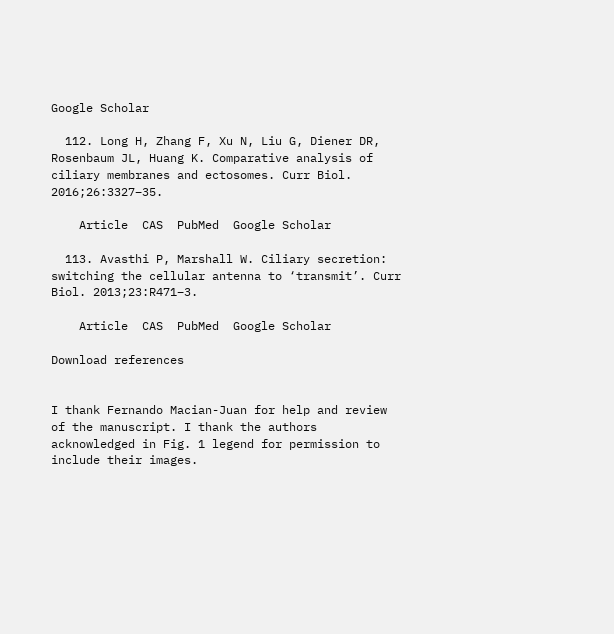Google Scholar

  112. Long H, Zhang F, Xu N, Liu G, Diener DR, Rosenbaum JL, Huang K. Comparative analysis of ciliary membranes and ectosomes. Curr Biol. 2016;26:3327–35.

    Article  CAS  PubMed  Google Scholar

  113. Avasthi P, Marshall W. Ciliary secretion: switching the cellular antenna to ‘transmit’. Curr Biol. 2013;23:R471–3.

    Article  CAS  PubMed  Google Scholar

Download references


I thank Fernando Macian-Juan for help and review of the manuscript. I thank the authors acknowledged in Fig. 1 legend for permission to include their images.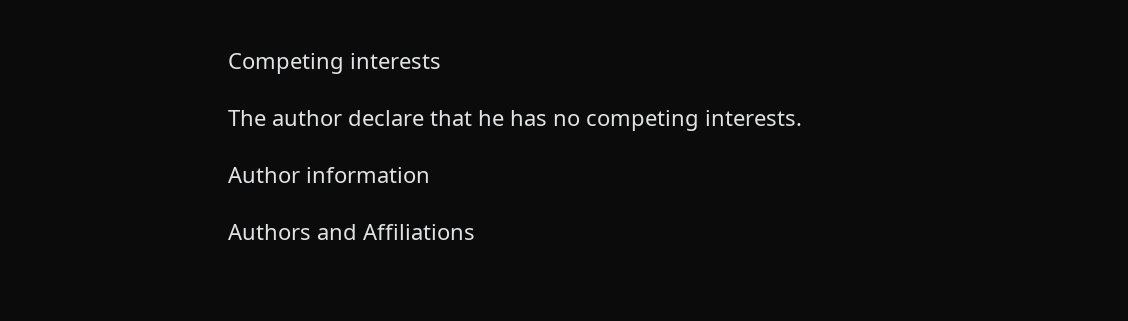Competing interests

The author declare that he has no competing interests.

Author information

Authors and Affiliations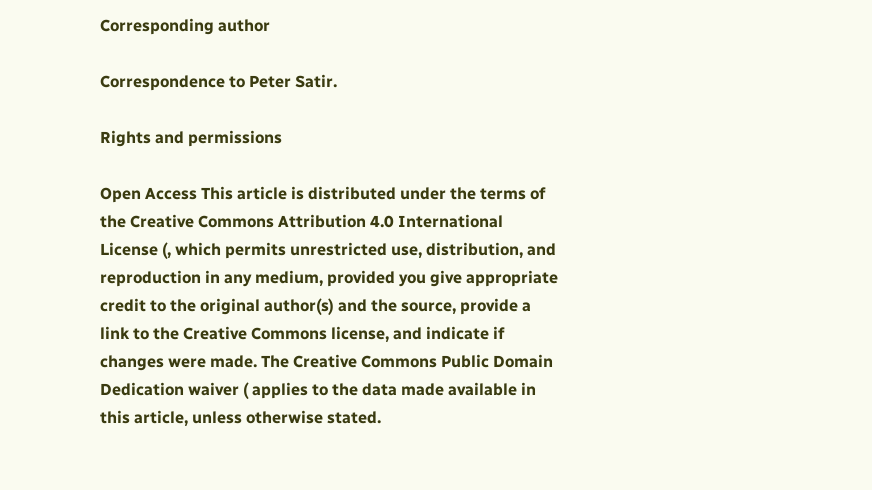Corresponding author

Correspondence to Peter Satir.

Rights and permissions

Open Access This article is distributed under the terms of the Creative Commons Attribution 4.0 International License (, which permits unrestricted use, distribution, and reproduction in any medium, provided you give appropriate credit to the original author(s) and the source, provide a link to the Creative Commons license, and indicate if changes were made. The Creative Commons Public Domain Dedication waiver ( applies to the data made available in this article, unless otherwise stated.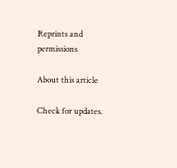Reprints and permissions

About this article

Check for updates.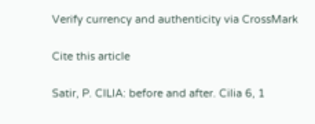Verify currency and authenticity via CrossMark

Cite this article

Satir, P. CILIA: before and after. Cilia 6, 1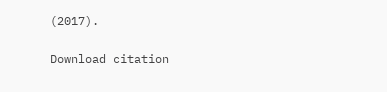(2017).

Download citation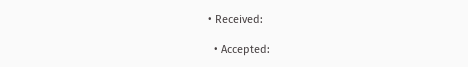• Received:

  • Accepted: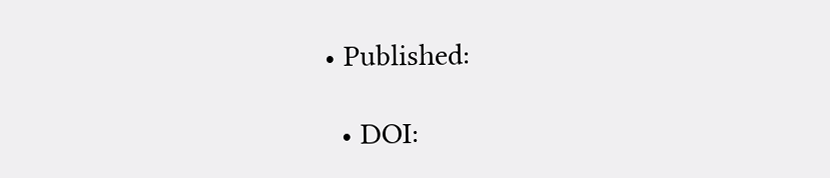• Published:

  • DOI: